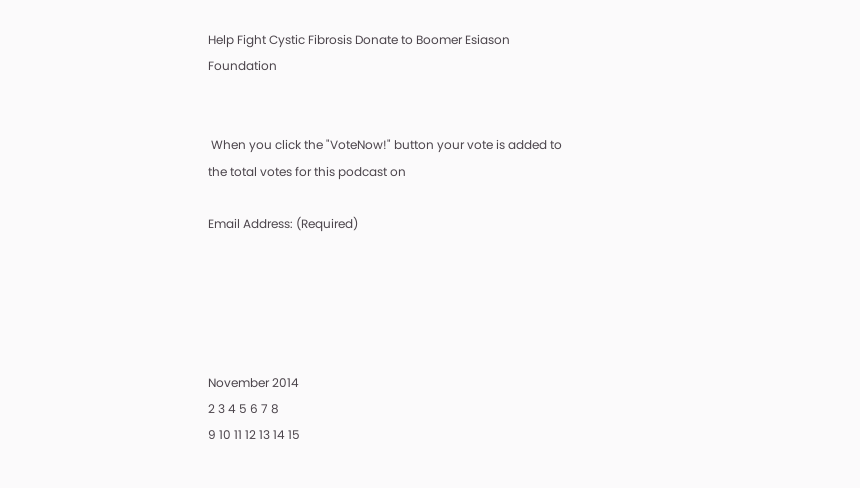Help Fight Cystic Fibrosis Donate to Boomer Esiason Foundation


 When you click the "VoteNow!" button your vote is added to the total votes for this podcast on

Email Address: (Required)





November 2014
2 3 4 5 6 7 8
9 10 11 12 13 14 15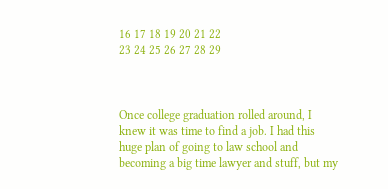16 17 18 19 20 21 22
23 24 25 26 27 28 29



Once college graduation rolled around, I knew it was time to find a job. I had this huge plan of going to law school and becoming a big time lawyer and stuff, but my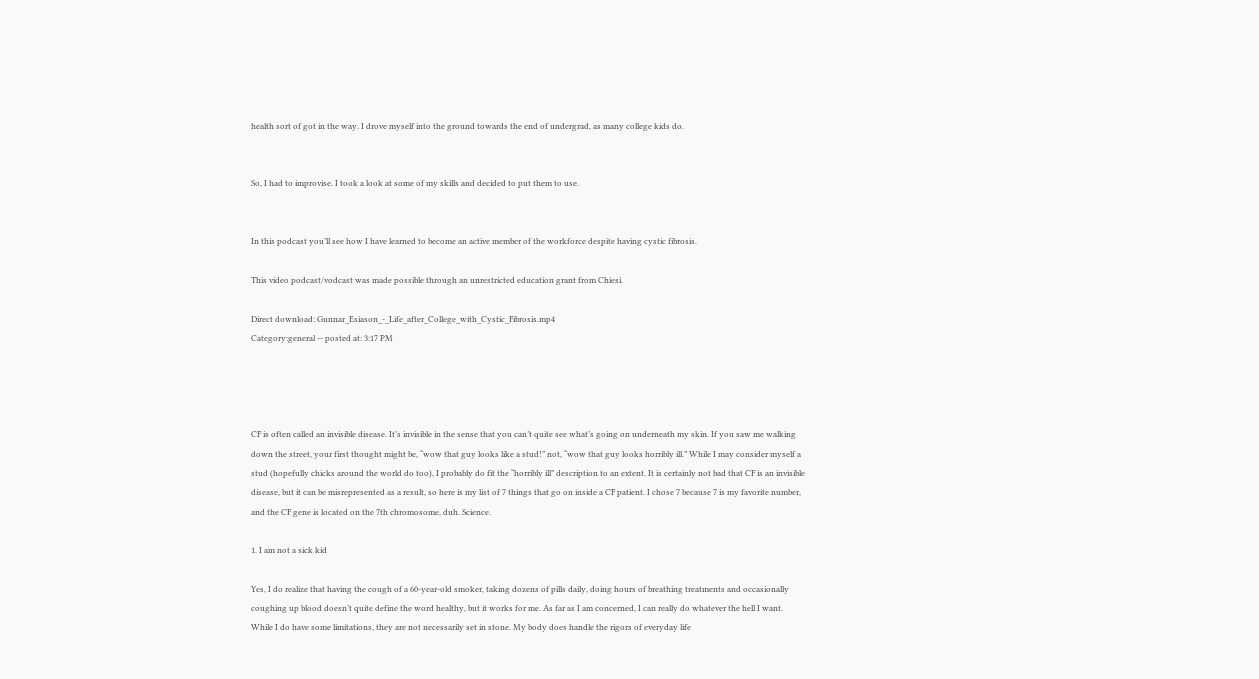health sort of got in the way. I drove myself into the ground towards the end of undergrad, as many college kids do.


So, I had to improvise. I took a look at some of my skills and decided to put them to use.


In this podcast you’ll see how I have learned to become an active member of the workforce despite having cystic fibrosis.

This video podcast/vodcast was made possible through an unrestricted education grant from Chiesi.

Direct download: Gunnar_Esiason_-_Life_after_College_with_Cystic_Fibrosis.mp4
Category:general -- posted at: 3:17 PM




CF is often called an invisible disease. It’s invisible in the sense that you can’t quite see what’s going on underneath my skin. If you saw me walking down the street, your first thought might be, “wow that guy looks like a stud!” not, “wow that guy looks horribly ill.” While I may consider myself a stud (hopefully chicks around the world do too), I probably do fit the “horribly ill” description to an extent. It is certainly not bad that CF is an invisible disease, but it can be misrepresented as a result, so here is my list of 7 things that go on inside a CF patient. I chose 7 because 7 is my favorite number, and the CF gene is located on the 7th chromosome, duh. Science.

1. I am not a sick kid

Yes, I do realize that having the cough of a 60-year-old smoker, taking dozens of pills daily, doing hours of breathing treatments and occasionally coughing up blood doesn’t quite define the word healthy, but it works for me. As far as I am concerned, I can really do whatever the hell I want. While I do have some limitations, they are not necessarily set in stone. My body does handle the rigors of everyday life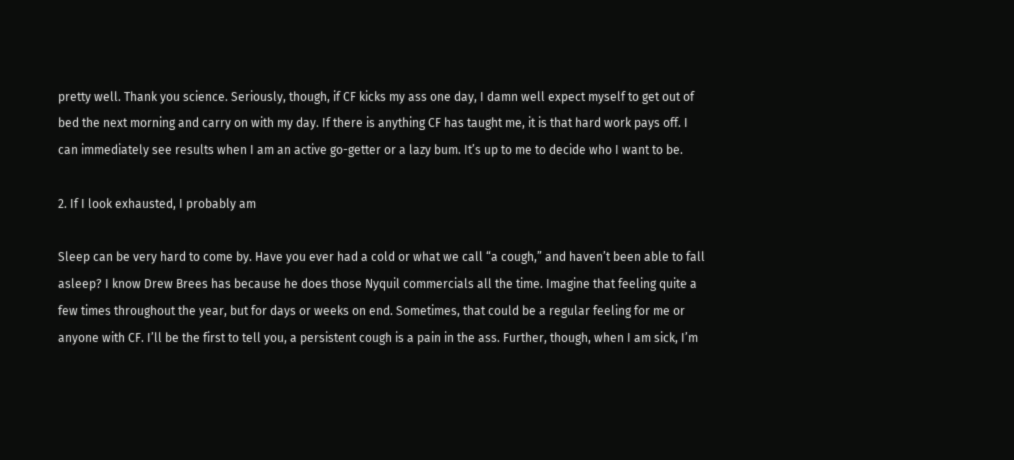pretty well. Thank you science. Seriously, though, if CF kicks my ass one day, I damn well expect myself to get out of bed the next morning and carry on with my day. If there is anything CF has taught me, it is that hard work pays off. I can immediately see results when I am an active go-getter or a lazy bum. It’s up to me to decide who I want to be.

2. If I look exhausted, I probably am

Sleep can be very hard to come by. Have you ever had a cold or what we call “a cough,” and haven’t been able to fall asleep? I know Drew Brees has because he does those Nyquil commercials all the time. Imagine that feeling quite a few times throughout the year, but for days or weeks on end. Sometimes, that could be a regular feeling for me or anyone with CF. I’ll be the first to tell you, a persistent cough is a pain in the ass. Further, though, when I am sick, I’m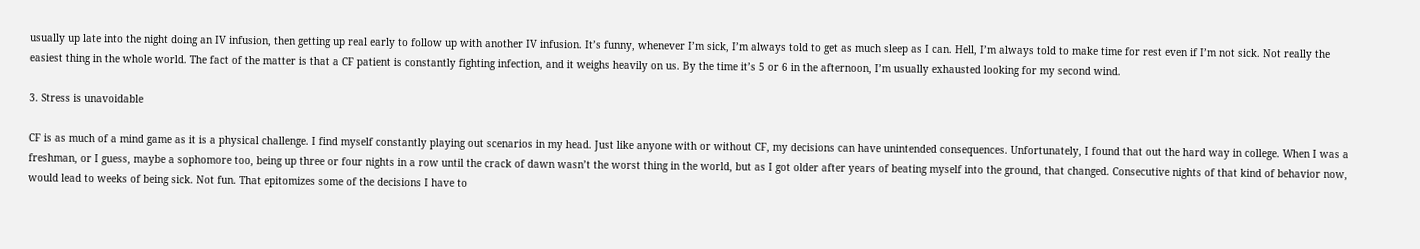usually up late into the night doing an IV infusion, then getting up real early to follow up with another IV infusion. It’s funny, whenever I’m sick, I’m always told to get as much sleep as I can. Hell, I’m always told to make time for rest even if I’m not sick. Not really the easiest thing in the whole world. The fact of the matter is that a CF patient is constantly fighting infection, and it weighs heavily on us. By the time it’s 5 or 6 in the afternoon, I’m usually exhausted looking for my second wind.

3. Stress is unavoidable

CF is as much of a mind game as it is a physical challenge. I find myself constantly playing out scenarios in my head. Just like anyone with or without CF, my decisions can have unintended consequences. Unfortunately, I found that out the hard way in college. When I was a freshman, or I guess, maybe a sophomore too, being up three or four nights in a row until the crack of dawn wasn’t the worst thing in the world, but as I got older after years of beating myself into the ground, that changed. Consecutive nights of that kind of behavior now, would lead to weeks of being sick. Not fun. That epitomizes some of the decisions I have to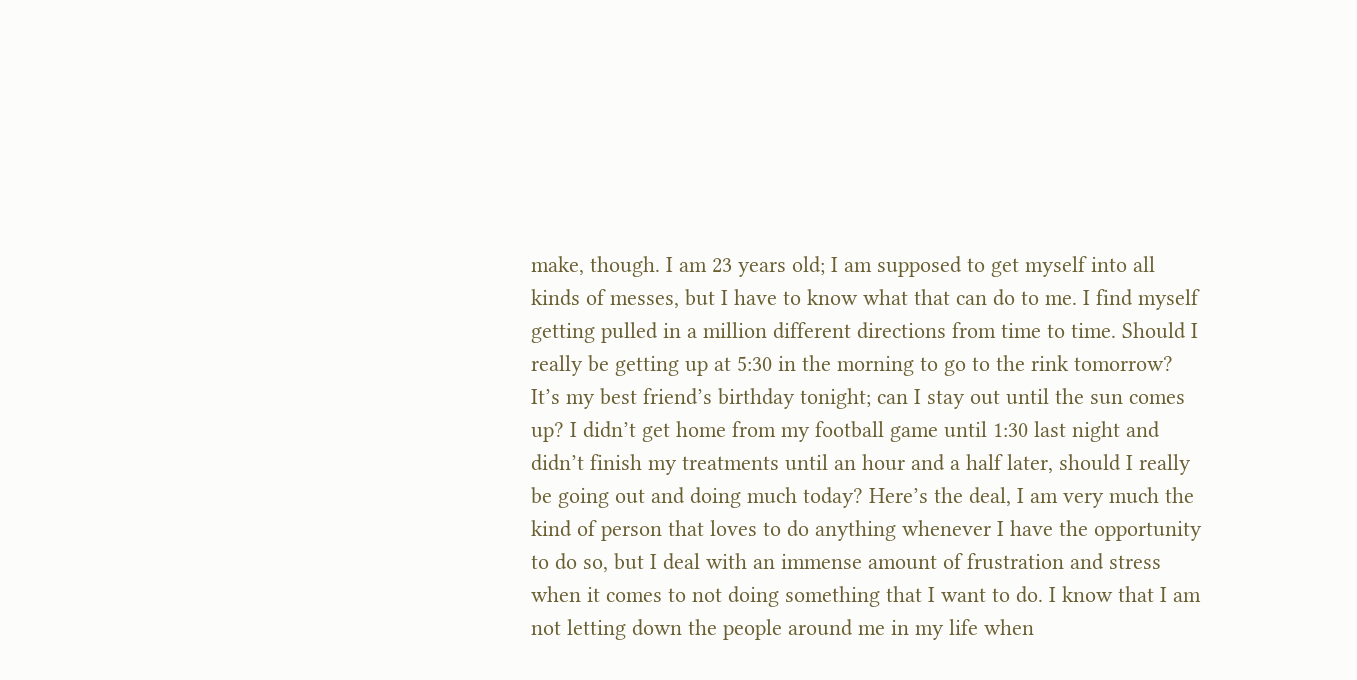make, though. I am 23 years old; I am supposed to get myself into all kinds of messes, but I have to know what that can do to me. I find myself getting pulled in a million different directions from time to time. Should I really be getting up at 5:30 in the morning to go to the rink tomorrow? It’s my best friend’s birthday tonight; can I stay out until the sun comes up? I didn’t get home from my football game until 1:30 last night and didn’t finish my treatments until an hour and a half later, should I really be going out and doing much today? Here’s the deal, I am very much the kind of person that loves to do anything whenever I have the opportunity to do so, but I deal with an immense amount of frustration and stress when it comes to not doing something that I want to do. I know that I am not letting down the people around me in my life when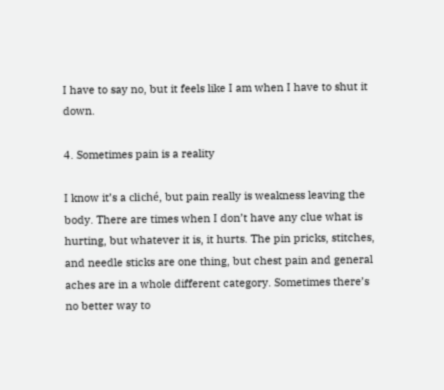I have to say no, but it feels like I am when I have to shut it down.

4. Sometimes pain is a reality

I know it’s a cliché, but pain really is weakness leaving the body. There are times when I don’t have any clue what is hurting, but whatever it is, it hurts. The pin pricks, stitches, and needle sticks are one thing, but chest pain and general aches are in a whole different category. Sometimes there’s no better way to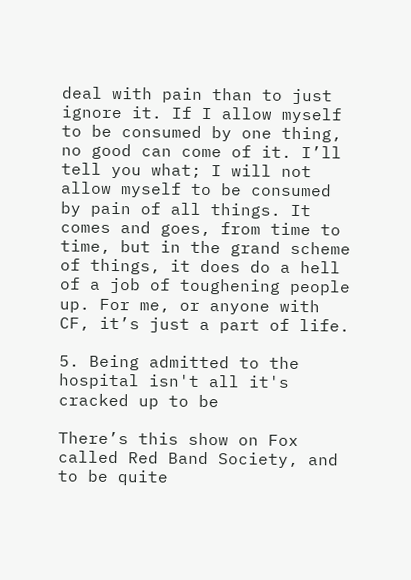deal with pain than to just ignore it. If I allow myself to be consumed by one thing, no good can come of it. I’ll tell you what; I will not allow myself to be consumed by pain of all things. It comes and goes, from time to time, but in the grand scheme of things, it does do a hell of a job of toughening people up. For me, or anyone with CF, it’s just a part of life.

5. Being admitted to the hospital isn't all it's cracked up to be

There’s this show on Fox called Red Band Society, and to be quite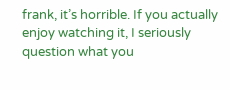frank, it’s horrible. If you actually enjoy watching it, I seriously question what you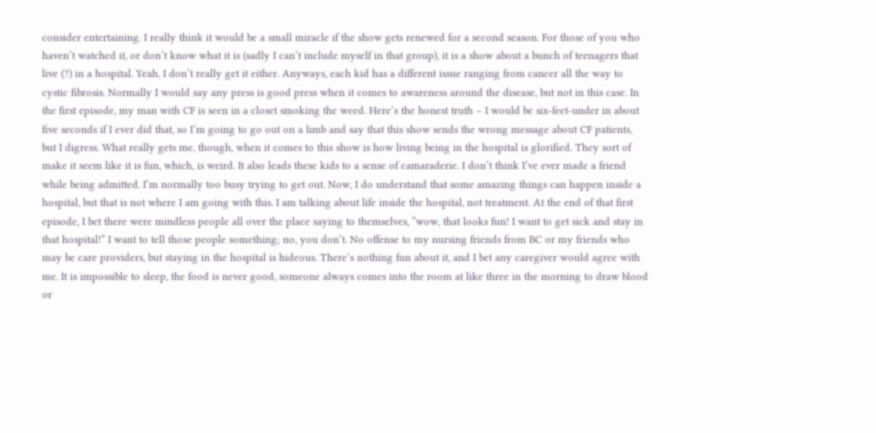consider entertaining. I really think it would be a small miracle if the show gets renewed for a second season. For those of you who haven’t watched it, or don’t know what it is (sadly I can’t include myself in that group), it is a show about a bunch of teenagers that live (?) in a hospital. Yeah, I don’t really get it either. Anyways, each kid has a different issue ranging from cancer all the way to cystic fibrosis. Normally I would say any press is good press when it comes to awareness around the disease, but not in this case. In the first episode, my man with CF is seen in a closet smoking the weed. Here’s the honest truth – I would be six-feet-under in about five seconds if I ever did that, so I’m going to go out on a limb and say that this show sends the wrong message about CF patients, but I digress. What really gets me, though, when it comes to this show is how living being in the hospital is glorified. They sort of make it seem like it is fun, which, is weird. It also leads these kids to a sense of camaraderie. I don’t think I’ve ever made a friend while being admitted. I’m normally too busy trying to get out. Now, I do understand that some amazing things can happen inside a hospital, but that is not where I am going with this. I am talking about life inside the hospital, not treatment. At the end of that first episode, I bet there were mindless people all over the place saying to themselves, “wow, that looks fun! I want to get sick and stay in that hospital!” I want to tell those people something; no, you don’t. No offense to my nursing friends from BC or my friends who may be care providers, but staying in the hospital is hideous. There’s nothing fun about it, and I bet any caregiver would agree with me. It is impossible to sleep, the food is never good, someone always comes into the room at like three in the morning to draw blood or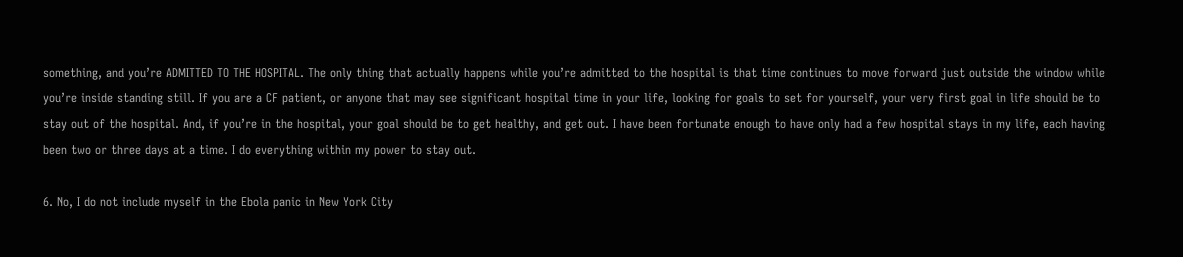something, and you’re ADMITTED TO THE HOSPITAL. The only thing that actually happens while you’re admitted to the hospital is that time continues to move forward just outside the window while you’re inside standing still. If you are a CF patient, or anyone that may see significant hospital time in your life, looking for goals to set for yourself, your very first goal in life should be to stay out of the hospital. And, if you’re in the hospital, your goal should be to get healthy, and get out. I have been fortunate enough to have only had a few hospital stays in my life, each having been two or three days at a time. I do everything within my power to stay out.

6. No, I do not include myself in the Ebola panic in New York City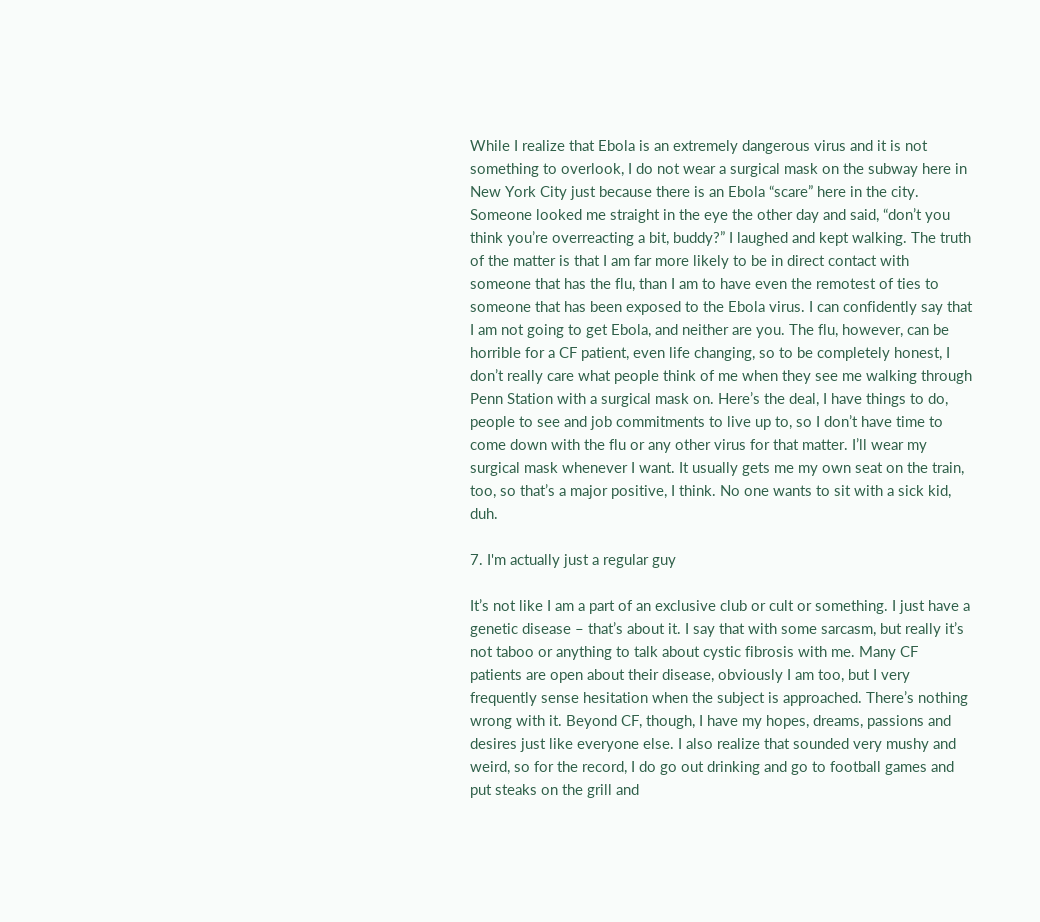While I realize that Ebola is an extremely dangerous virus and it is not something to overlook, I do not wear a surgical mask on the subway here in New York City just because there is an Ebola “scare” here in the city. Someone looked me straight in the eye the other day and said, “don’t you think you’re overreacting a bit, buddy?” I laughed and kept walking. The truth of the matter is that I am far more likely to be in direct contact with someone that has the flu, than I am to have even the remotest of ties to someone that has been exposed to the Ebola virus. I can confidently say that I am not going to get Ebola, and neither are you. The flu, however, can be horrible for a CF patient, even life changing, so to be completely honest, I don’t really care what people think of me when they see me walking through Penn Station with a surgical mask on. Here’s the deal, I have things to do, people to see and job commitments to live up to, so I don’t have time to come down with the flu or any other virus for that matter. I’ll wear my surgical mask whenever I want. It usually gets me my own seat on the train, too, so that’s a major positive, I think. No one wants to sit with a sick kid, duh.

7. I'm actually just a regular guy

It’s not like I am a part of an exclusive club or cult or something. I just have a genetic disease – that’s about it. I say that with some sarcasm, but really it’s not taboo or anything to talk about cystic fibrosis with me. Many CF patients are open about their disease, obviously I am too, but I very frequently sense hesitation when the subject is approached. There’s nothing wrong with it. Beyond CF, though, I have my hopes, dreams, passions and desires just like everyone else. I also realize that sounded very mushy and weird, so for the record, I do go out drinking and go to football games and put steaks on the grill and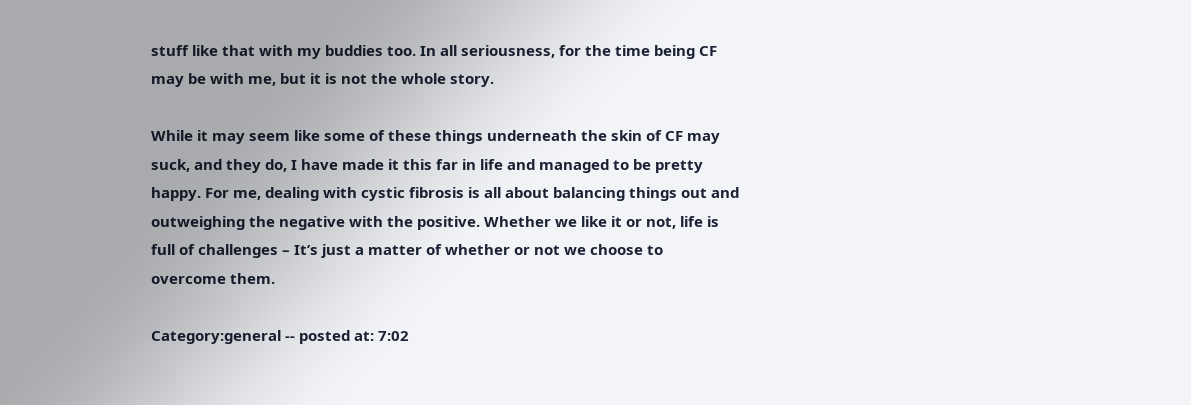stuff like that with my buddies too. In all seriousness, for the time being CF may be with me, but it is not the whole story.

While it may seem like some of these things underneath the skin of CF may suck, and they do, I have made it this far in life and managed to be pretty happy. For me, dealing with cystic fibrosis is all about balancing things out and outweighing the negative with the positive. Whether we like it or not, life is full of challenges – It’s just a matter of whether or not we choose to overcome them.

Category:general -- posted at: 7:02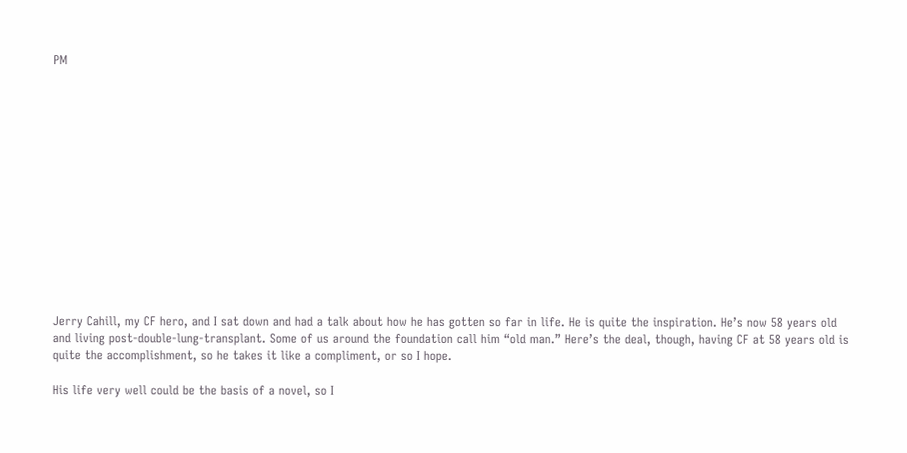PM














Jerry Cahill, my CF hero, and I sat down and had a talk about how he has gotten so far in life. He is quite the inspiration. He’s now 58 years old and living post-double-lung-transplant. Some of us around the foundation call him “old man.” Here’s the deal, though, having CF at 58 years old is quite the accomplishment, so he takes it like a compliment, or so I hope.

His life very well could be the basis of a novel, so I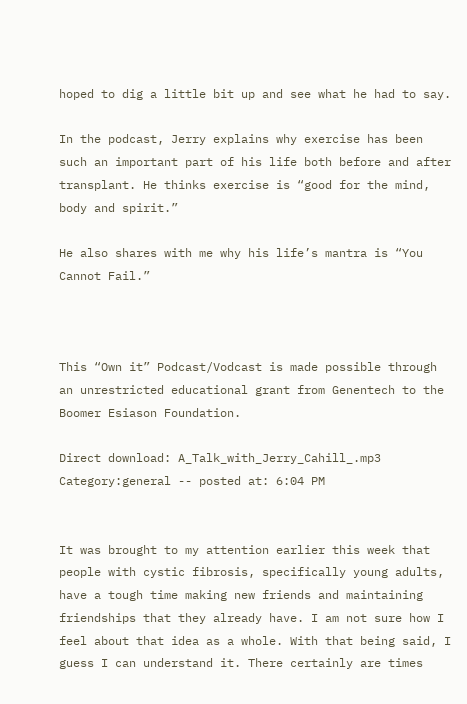hoped to dig a little bit up and see what he had to say.

In the podcast, Jerry explains why exercise has been such an important part of his life both before and after transplant. He thinks exercise is “good for the mind, body and spirit.”

He also shares with me why his life’s mantra is “You Cannot Fail.”



This “Own it” Podcast/Vodcast is made possible through an unrestricted educational grant from Genentech to the Boomer Esiason Foundation.

Direct download: A_Talk_with_Jerry_Cahill_.mp3
Category:general -- posted at: 6:04 PM


It was brought to my attention earlier this week that people with cystic fibrosis, specifically young adults, have a tough time making new friends and maintaining friendships that they already have. I am not sure how I feel about that idea as a whole. With that being said, I guess I can understand it. There certainly are times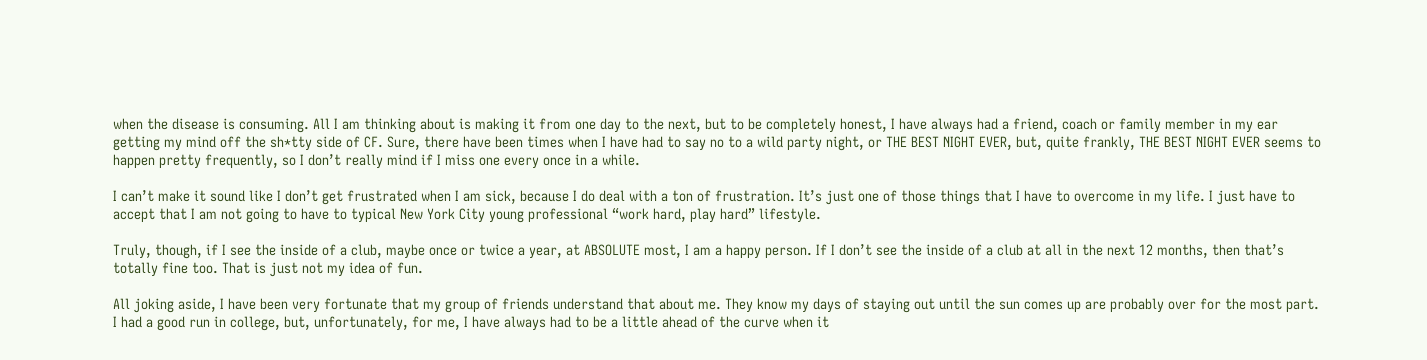when the disease is consuming. All I am thinking about is making it from one day to the next, but to be completely honest, I have always had a friend, coach or family member in my ear getting my mind off the sh*tty side of CF. Sure, there have been times when I have had to say no to a wild party night, or THE BEST NIGHT EVER, but, quite frankly, THE BEST NIGHT EVER seems to happen pretty frequently, so I don’t really mind if I miss one every once in a while.

I can’t make it sound like I don’t get frustrated when I am sick, because I do deal with a ton of frustration. It’s just one of those things that I have to overcome in my life. I just have to accept that I am not going to have to typical New York City young professional “work hard, play hard” lifestyle.

Truly, though, if I see the inside of a club, maybe once or twice a year, at ABSOLUTE most, I am a happy person. If I don’t see the inside of a club at all in the next 12 months, then that’s totally fine too. That is just not my idea of fun.

All joking aside, I have been very fortunate that my group of friends understand that about me. They know my days of staying out until the sun comes up are probably over for the most part. I had a good run in college, but, unfortunately, for me, I have always had to be a little ahead of the curve when it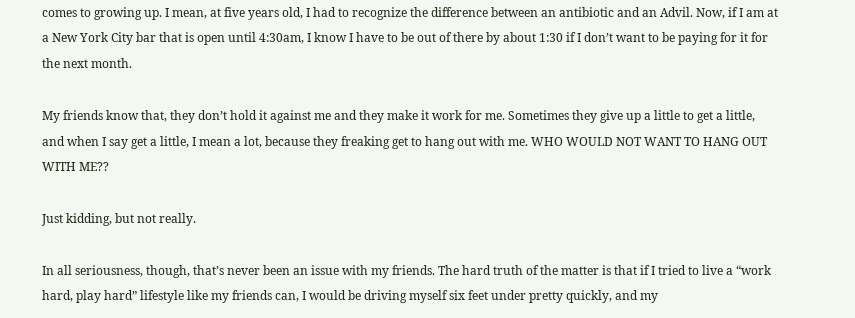comes to growing up. I mean, at five years old, I had to recognize the difference between an antibiotic and an Advil. Now, if I am at a New York City bar that is open until 4:30am, I know I have to be out of there by about 1:30 if I don’t want to be paying for it for the next month.

My friends know that, they don’t hold it against me and they make it work for me. Sometimes they give up a little to get a little, and when I say get a little, I mean a lot, because they freaking get to hang out with me. WHO WOULD NOT WANT TO HANG OUT WITH ME??

Just kidding, but not really.

In all seriousness, though, that’s never been an issue with my friends. The hard truth of the matter is that if I tried to live a “work hard, play hard” lifestyle like my friends can, I would be driving myself six feet under pretty quickly, and my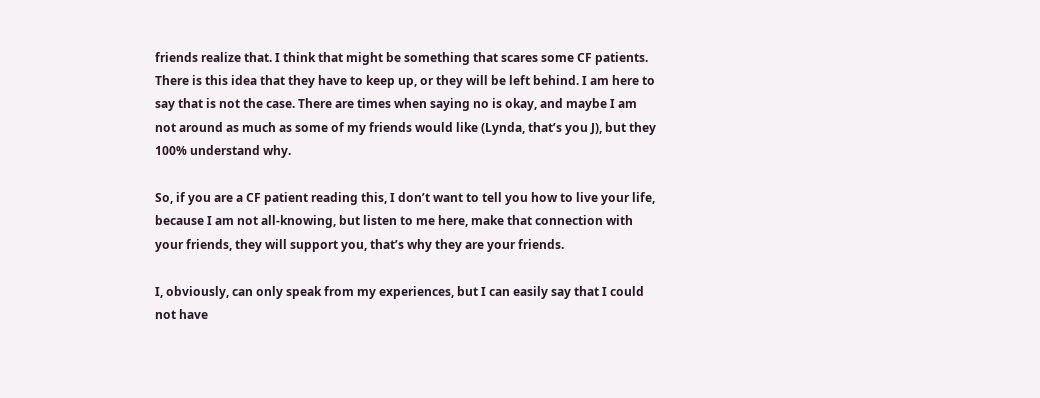friends realize that. I think that might be something that scares some CF patients. There is this idea that they have to keep up, or they will be left behind. I am here to say that is not the case. There are times when saying no is okay, and maybe I am not around as much as some of my friends would like (Lynda, that’s you J), but they 100% understand why.

So, if you are a CF patient reading this, I don’t want to tell you how to live your life, because I am not all-knowing, but listen to me here, make that connection with your friends, they will support you, that’s why they are your friends.

I, obviously, can only speak from my experiences, but I can easily say that I could not have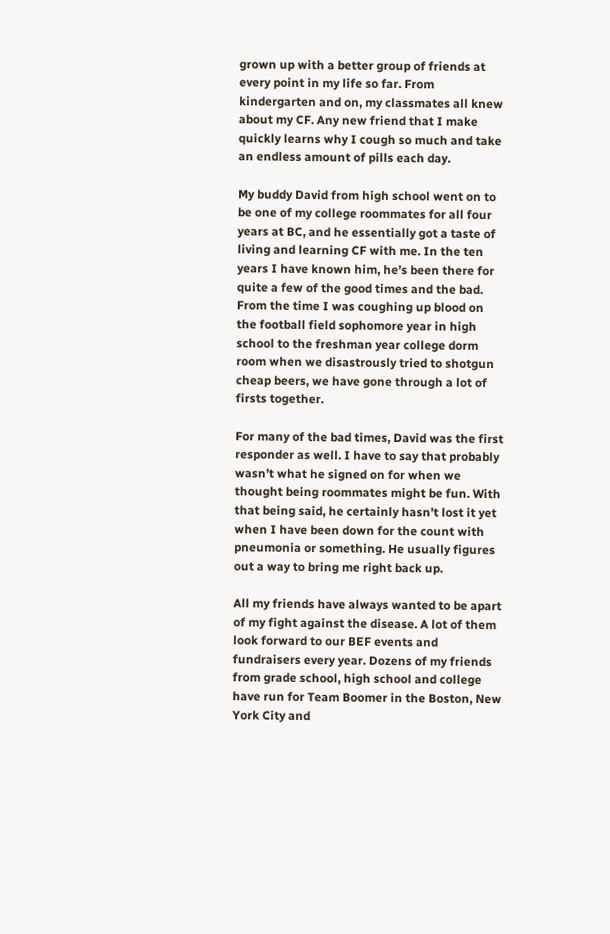grown up with a better group of friends at every point in my life so far. From kindergarten and on, my classmates all knew about my CF. Any new friend that I make quickly learns why I cough so much and take an endless amount of pills each day.

My buddy David from high school went on to be one of my college roommates for all four years at BC, and he essentially got a taste of living and learning CF with me. In the ten years I have known him, he’s been there for quite a few of the good times and the bad. From the time I was coughing up blood on the football field sophomore year in high school to the freshman year college dorm room when we disastrously tried to shotgun cheap beers, we have gone through a lot of firsts together.

For many of the bad times, David was the first responder as well. I have to say that probably wasn’t what he signed on for when we thought being roommates might be fun. With that being said, he certainly hasn’t lost it yet when I have been down for the count with pneumonia or something. He usually figures out a way to bring me right back up.

All my friends have always wanted to be apart of my fight against the disease. A lot of them look forward to our BEF events and fundraisers every year. Dozens of my friends from grade school, high school and college have run for Team Boomer in the Boston, New York City and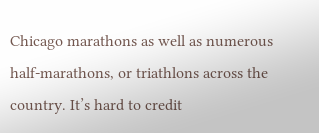Chicago marathons as well as numerous half-marathons, or triathlons across the country. It’s hard to credit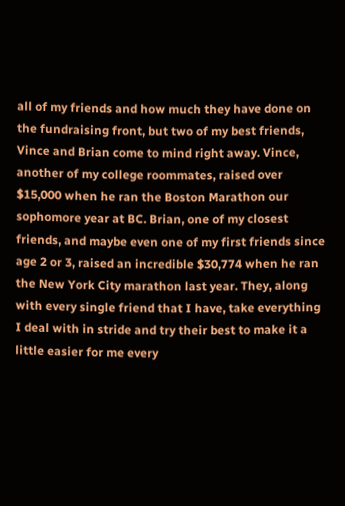all of my friends and how much they have done on the fundraising front, but two of my best friends, Vince and Brian come to mind right away. Vince, another of my college roommates, raised over $15,000 when he ran the Boston Marathon our sophomore year at BC. Brian, one of my closest friends, and maybe even one of my first friends since age 2 or 3, raised an incredible $30,774 when he ran the New York City marathon last year. They, along with every single friend that I have, take everything I deal with in stride and try their best to make it a little easier for me every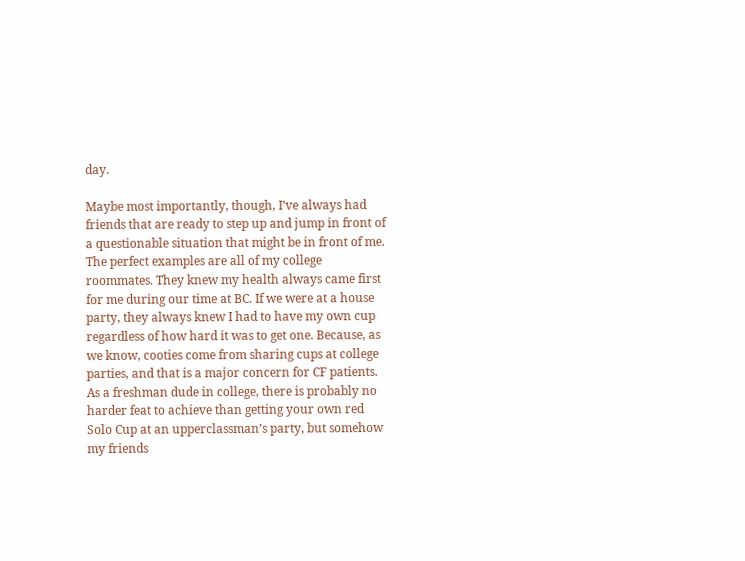day.

Maybe most importantly, though, I’ve always had friends that are ready to step up and jump in front of a questionable situation that might be in front of me. The perfect examples are all of my college roommates. They knew my health always came first for me during our time at BC. If we were at a house party, they always knew I had to have my own cup regardless of how hard it was to get one. Because, as we know, cooties come from sharing cups at college parties, and that is a major concern for CF patients. As a freshman dude in college, there is probably no harder feat to achieve than getting your own red Solo Cup at an upperclassman’s party, but somehow my friends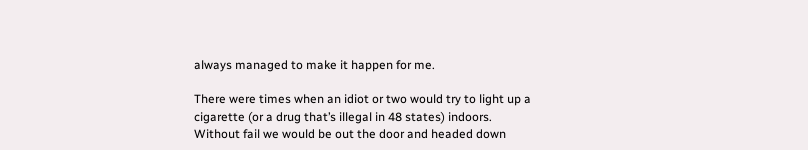always managed to make it happen for me.

There were times when an idiot or two would try to light up a cigarette (or a drug that’s illegal in 48 states) indoors. Without fail we would be out the door and headed down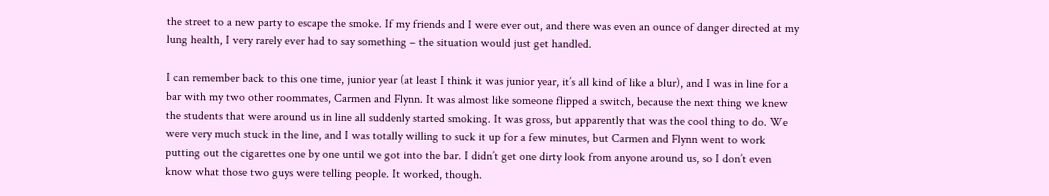the street to a new party to escape the smoke. If my friends and I were ever out, and there was even an ounce of danger directed at my lung health, I very rarely ever had to say something – the situation would just get handled.

I can remember back to this one time, junior year (at least I think it was junior year, it’s all kind of like a blur), and I was in line for a bar with my two other roommates, Carmen and Flynn. It was almost like someone flipped a switch, because the next thing we knew the students that were around us in line all suddenly started smoking. It was gross, but apparently that was the cool thing to do. We were very much stuck in the line, and I was totally willing to suck it up for a few minutes, but Carmen and Flynn went to work putting out the cigarettes one by one until we got into the bar. I didn’t get one dirty look from anyone around us, so I don’t even know what those two guys were telling people. It worked, though.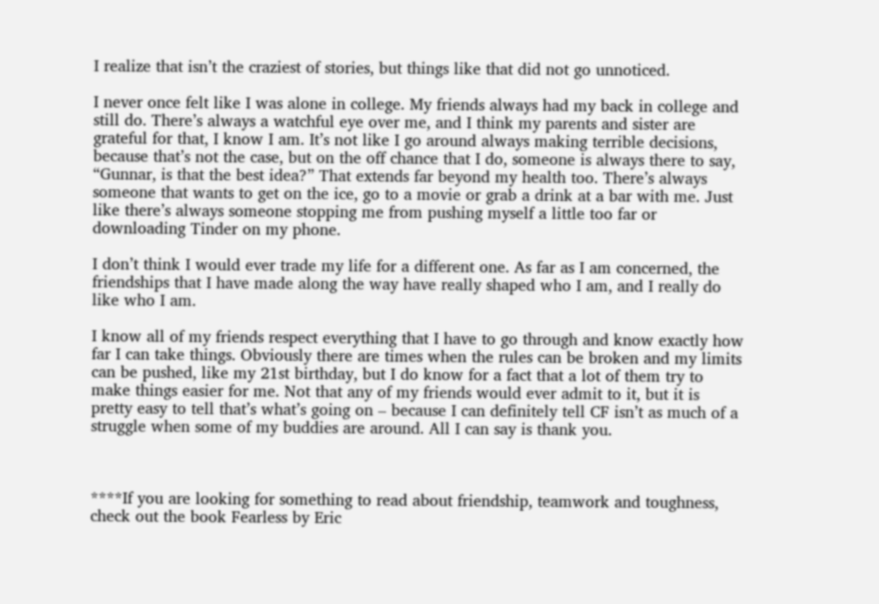I realize that isn’t the craziest of stories, but things like that did not go unnoticed.

I never once felt like I was alone in college. My friends always had my back in college and still do. There’s always a watchful eye over me, and I think my parents and sister are grateful for that, I know I am. It’s not like I go around always making terrible decisions, because that’s not the case, but on the off chance that I do, someone is always there to say, “Gunnar, is that the best idea?” That extends far beyond my health too. There’s always someone that wants to get on the ice, go to a movie or grab a drink at a bar with me. Just like there’s always someone stopping me from pushing myself a little too far or downloading Tinder on my phone.

I don’t think I would ever trade my life for a different one. As far as I am concerned, the friendships that I have made along the way have really shaped who I am, and I really do like who I am.

I know all of my friends respect everything that I have to go through and know exactly how far I can take things. Obviously there are times when the rules can be broken and my limits can be pushed, like my 21st birthday, but I do know for a fact that a lot of them try to make things easier for me. Not that any of my friends would ever admit to it, but it is pretty easy to tell that’s what’s going on – because I can definitely tell CF isn’t as much of a struggle when some of my buddies are around. All I can say is thank you.



****If you are looking for something to read about friendship, teamwork and toughness, check out the book Fearless by Eric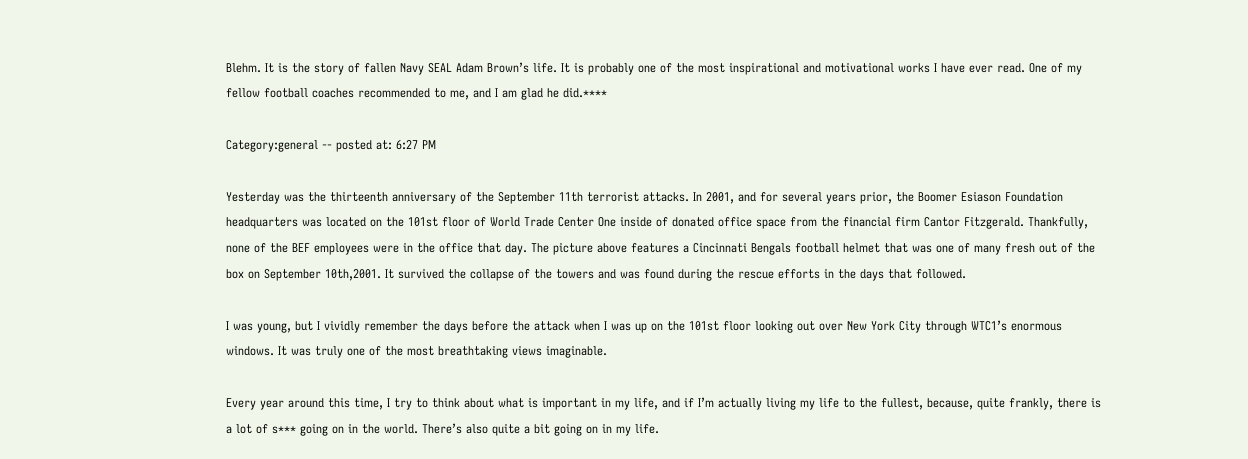Blehm. It is the story of fallen Navy SEAL Adam Brown’s life. It is probably one of the most inspirational and motivational works I have ever read. One of my fellow football coaches recommended to me, and I am glad he did.****

Category:general -- posted at: 6:27 PM

Yesterday was the thirteenth anniversary of the September 11th terrorist attacks. In 2001, and for several years prior, the Boomer Esiason Foundation headquarters was located on the 101st floor of World Trade Center One inside of donated office space from the financial firm Cantor Fitzgerald. Thankfully, none of the BEF employees were in the office that day. The picture above features a Cincinnati Bengals football helmet that was one of many fresh out of the box on September 10th,2001. It survived the collapse of the towers and was found during the rescue efforts in the days that followed.

I was young, but I vividly remember the days before the attack when I was up on the 101st floor looking out over New York City through WTC1’s enormous windows. It was truly one of the most breathtaking views imaginable.

Every year around this time, I try to think about what is important in my life, and if I’m actually living my life to the fullest, because, quite frankly, there is a lot of s*** going on in the world. There’s also quite a bit going on in my life.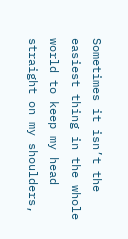Sometimes it isn’t the easiest thing in the whole world to keep my head straight on my shoulders,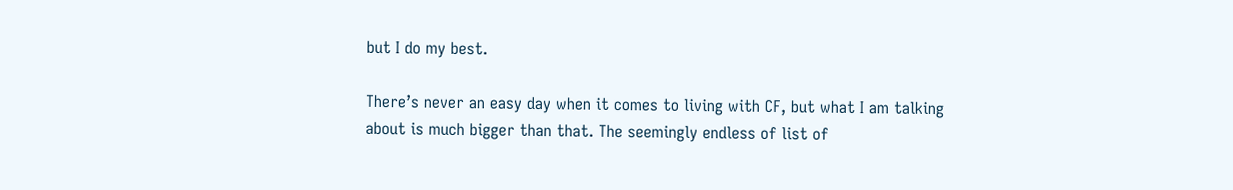but I do my best.

There’s never an easy day when it comes to living with CF, but what I am talking about is much bigger than that. The seemingly endless of list of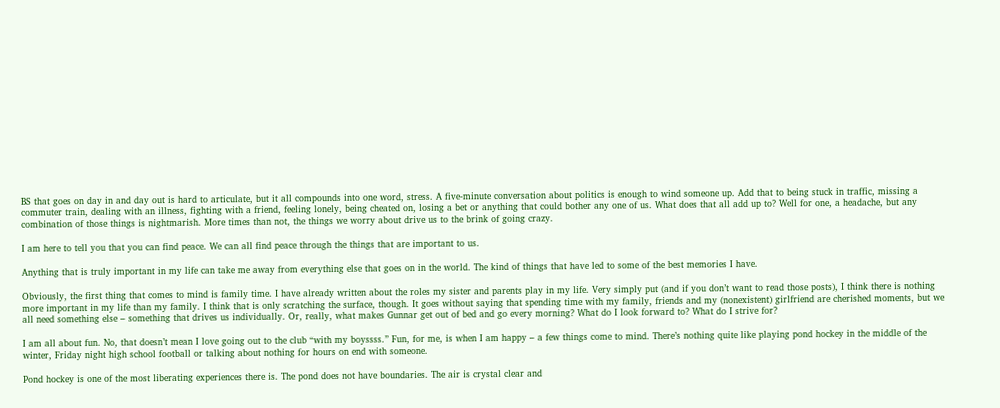BS that goes on day in and day out is hard to articulate, but it all compounds into one word, stress. A five-minute conversation about politics is enough to wind someone up. Add that to being stuck in traffic, missing a commuter train, dealing with an illness, fighting with a friend, feeling lonely, being cheated on, losing a bet or anything that could bother any one of us. What does that all add up to? Well for one, a headache, but any combination of those things is nightmarish. More times than not, the things we worry about drive us to the brink of going crazy.

I am here to tell you that you can find peace. We can all find peace through the things that are important to us.

Anything that is truly important in my life can take me away from everything else that goes on in the world. The kind of things that have led to some of the best memories I have.

Obviously, the first thing that comes to mind is family time. I have already written about the roles my sister and parents play in my life. Very simply put (and if you don’t want to read those posts), I think there is nothing more important in my life than my family. I think that is only scratching the surface, though. It goes without saying that spending time with my family, friends and my (nonexistent) girlfriend are cherished moments, but we all need something else – something that drives us individually. Or, really, what makes Gunnar get out of bed and go every morning? What do I look forward to? What do I strive for?

I am all about fun. No, that doesn’t mean I love going out to the club “with my boyssss.” Fun, for me, is when I am happy – a few things come to mind. There’s nothing quite like playing pond hockey in the middle of the winter, Friday night high school football or talking about nothing for hours on end with someone.

Pond hockey is one of the most liberating experiences there is. The pond does not have boundaries. The air is crystal clear and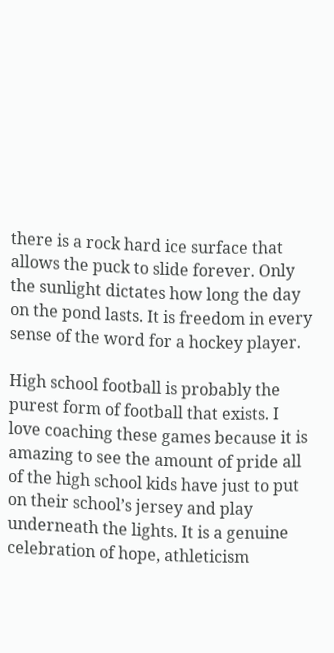there is a rock hard ice surface that allows the puck to slide forever. Only the sunlight dictates how long the day on the pond lasts. It is freedom in every sense of the word for a hockey player.

High school football is probably the purest form of football that exists. I love coaching these games because it is amazing to see the amount of pride all of the high school kids have just to put on their school’s jersey and play underneath the lights. It is a genuine celebration of hope, athleticism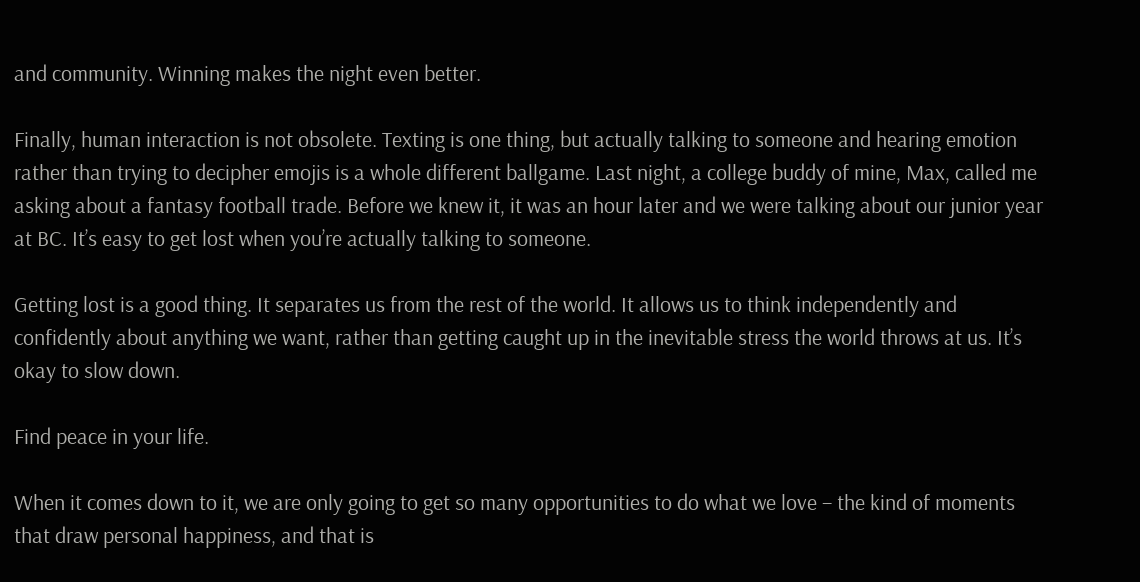and community. Winning makes the night even better.

Finally, human interaction is not obsolete. Texting is one thing, but actually talking to someone and hearing emotion rather than trying to decipher emojis is a whole different ballgame. Last night, a college buddy of mine, Max, called me asking about a fantasy football trade. Before we knew it, it was an hour later and we were talking about our junior year at BC. It’s easy to get lost when you’re actually talking to someone.

Getting lost is a good thing. It separates us from the rest of the world. It allows us to think independently and confidently about anything we want, rather than getting caught up in the inevitable stress the world throws at us. It’s okay to slow down.

Find peace in your life.

When it comes down to it, we are only going to get so many opportunities to do what we love – the kind of moments that draw personal happiness, and that is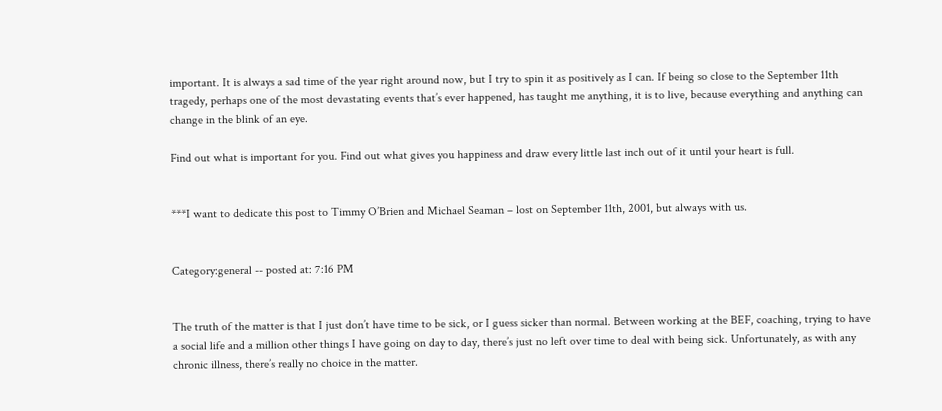important. It is always a sad time of the year right around now, but I try to spin it as positively as I can. If being so close to the September 11th tragedy, perhaps one of the most devastating events that’s ever happened, has taught me anything, it is to live, because everything and anything can change in the blink of an eye.

Find out what is important for you. Find out what gives you happiness and draw every little last inch out of it until your heart is full.


***I want to dedicate this post to Timmy O’Brien and Michael Seaman – lost on September 11th, 2001, but always with us.


Category:general -- posted at: 7:16 PM


The truth of the matter is that I just don’t have time to be sick, or I guess sicker than normal. Between working at the BEF, coaching, trying to have a social life and a million other things I have going on day to day, there’s just no left over time to deal with being sick. Unfortunately, as with any chronic illness, there’s really no choice in the matter.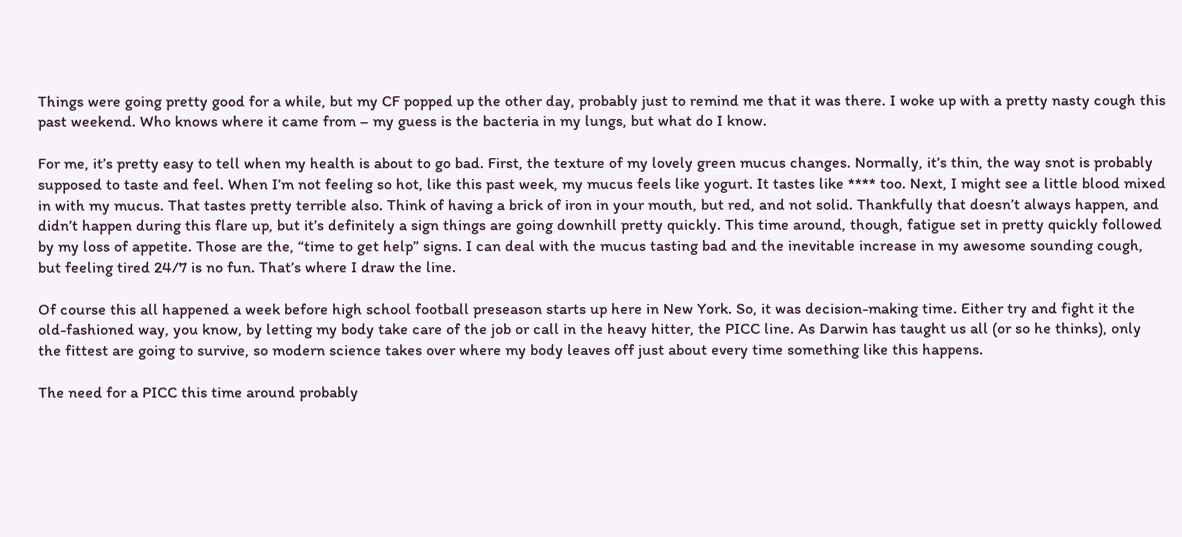Things were going pretty good for a while, but my CF popped up the other day, probably just to remind me that it was there. I woke up with a pretty nasty cough this past weekend. Who knows where it came from – my guess is the bacteria in my lungs, but what do I know.

For me, it’s pretty easy to tell when my health is about to go bad. First, the texture of my lovely green mucus changes. Normally, it’s thin, the way snot is probably supposed to taste and feel. When I’m not feeling so hot, like this past week, my mucus feels like yogurt. It tastes like **** too. Next, I might see a little blood mixed in with my mucus. That tastes pretty terrible also. Think of having a brick of iron in your mouth, but red, and not solid. Thankfully that doesn’t always happen, and didn’t happen during this flare up, but it’s definitely a sign things are going downhill pretty quickly. This time around, though, fatigue set in pretty quickly followed by my loss of appetite. Those are the, “time to get help” signs. I can deal with the mucus tasting bad and the inevitable increase in my awesome sounding cough, but feeling tired 24/7 is no fun. That’s where I draw the line.

Of course this all happened a week before high school football preseason starts up here in New York. So, it was decision-making time. Either try and fight it the old-fashioned way, you know, by letting my body take care of the job or call in the heavy hitter, the PICC line. As Darwin has taught us all (or so he thinks), only the fittest are going to survive, so modern science takes over where my body leaves off just about every time something like this happens.

The need for a PICC this time around probably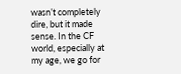wasn’t completely dire, but it made sense. In the CF world, especially at my age, we go for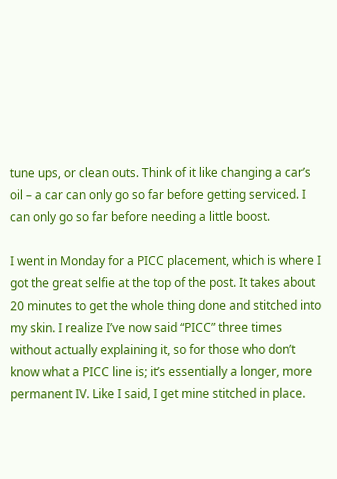tune ups, or clean outs. Think of it like changing a car’s oil – a car can only go so far before getting serviced. I can only go so far before needing a little boost.

I went in Monday for a PICC placement, which is where I got the great selfie at the top of the post. It takes about 20 minutes to get the whole thing done and stitched into my skin. I realize I’ve now said “PICC” three times without actually explaining it, so for those who don’t know what a PICC line is; it’s essentially a longer, more permanent IV. Like I said, I get mine stitched in place.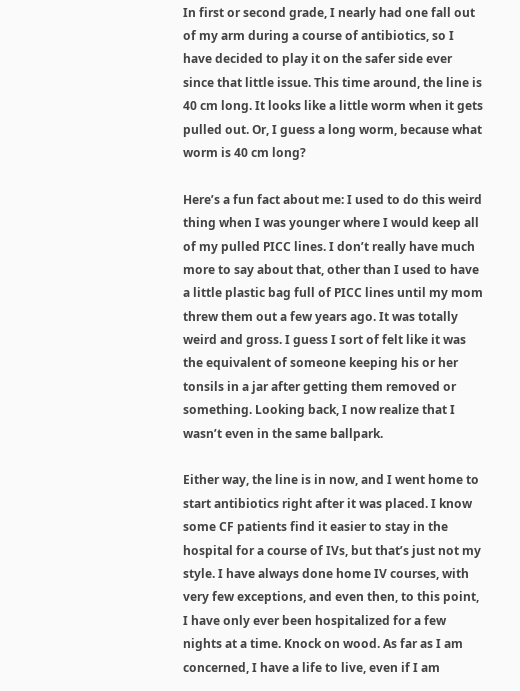In first or second grade, I nearly had one fall out of my arm during a course of antibiotics, so I have decided to play it on the safer side ever since that little issue. This time around, the line is 40 cm long. It looks like a little worm when it gets pulled out. Or, I guess a long worm, because what worm is 40 cm long?

Here’s a fun fact about me: I used to do this weird thing when I was younger where I would keep all of my pulled PICC lines. I don’t really have much more to say about that, other than I used to have a little plastic bag full of PICC lines until my mom threw them out a few years ago. It was totally weird and gross. I guess I sort of felt like it was the equivalent of someone keeping his or her tonsils in a jar after getting them removed or something. Looking back, I now realize that I wasn’t even in the same ballpark.

Either way, the line is in now, and I went home to start antibiotics right after it was placed. I know some CF patients find it easier to stay in the hospital for a course of IVs, but that’s just not my style. I have always done home IV courses, with very few exceptions, and even then, to this point, I have only ever been hospitalized for a few nights at a time. Knock on wood. As far as I am concerned, I have a life to live, even if I am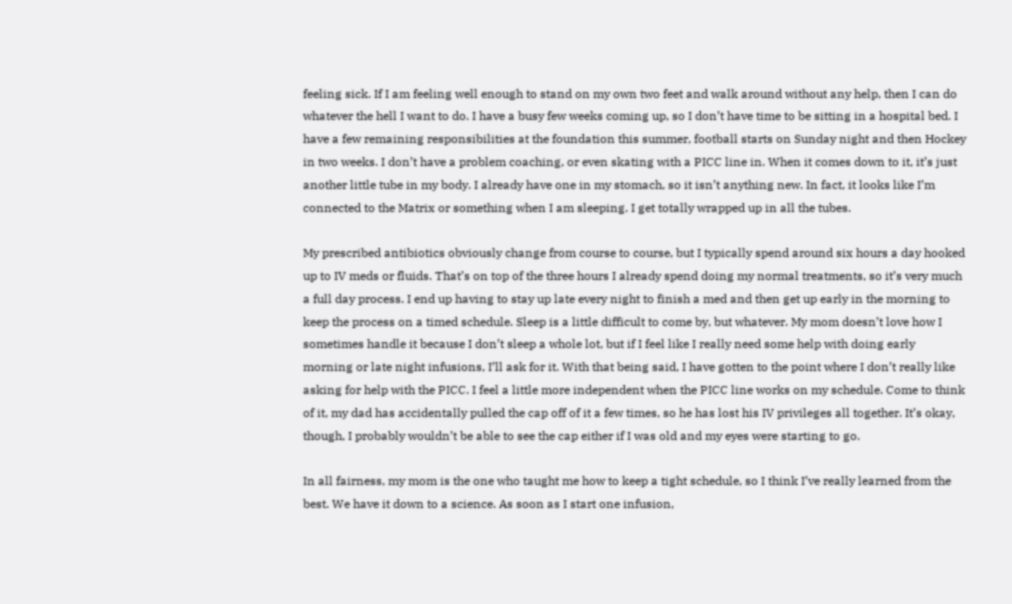feeling sick. If I am feeling well enough to stand on my own two feet and walk around without any help, then I can do whatever the hell I want to do. I have a busy few weeks coming up, so I don’t have time to be sitting in a hospital bed. I have a few remaining responsibilities at the foundation this summer, football starts on Sunday night and then Hockey in two weeks. I don’t have a problem coaching, or even skating with a PICC line in. When it comes down to it, it’s just another little tube in my body. I already have one in my stomach, so it isn’t anything new. In fact, it looks like I’m connected to the Matrix or something when I am sleeping. I get totally wrapped up in all the tubes.

My prescribed antibiotics obviously change from course to course, but I typically spend around six hours a day hooked up to IV meds or fluids. That’s on top of the three hours I already spend doing my normal treatments, so it’s very much a full day process. I end up having to stay up late every night to finish a med and then get up early in the morning to keep the process on a timed schedule. Sleep is a little difficult to come by, but whatever. My mom doesn’t love how I sometimes handle it because I don’t sleep a whole lot, but if I feel like I really need some help with doing early morning or late night infusions, I’ll ask for it. With that being said, I have gotten to the point where I don’t really like asking for help with the PICC. I feel a little more independent when the PICC line works on my schedule. Come to think of it, my dad has accidentally pulled the cap off of it a few times, so he has lost his IV privileges all together. It’s okay, though, I probably wouldn’t be able to see the cap either if I was old and my eyes were starting to go.

In all fairness, my mom is the one who taught me how to keep a tight schedule, so I think I’ve really learned from the best. We have it down to a science. As soon as I start one infusion,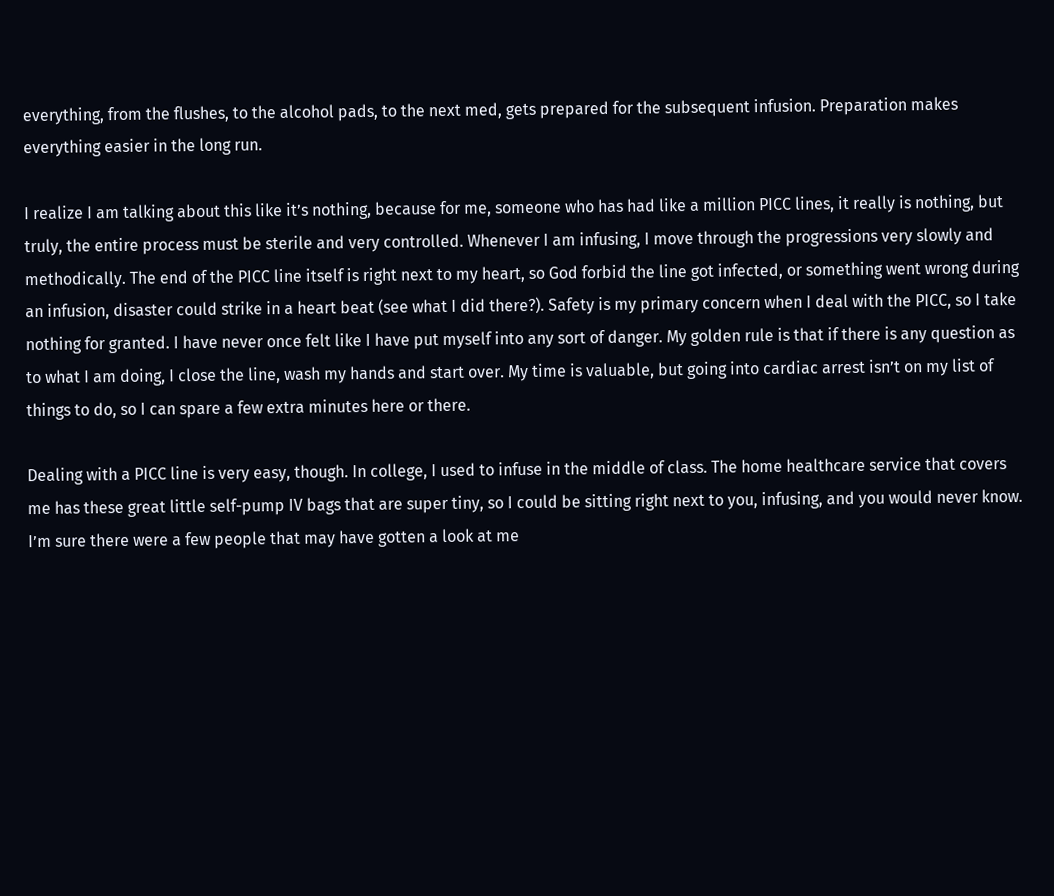everything, from the flushes, to the alcohol pads, to the next med, gets prepared for the subsequent infusion. Preparation makes everything easier in the long run.

I realize I am talking about this like it’s nothing, because for me, someone who has had like a million PICC lines, it really is nothing, but truly, the entire process must be sterile and very controlled. Whenever I am infusing, I move through the progressions very slowly and methodically. The end of the PICC line itself is right next to my heart, so God forbid the line got infected, or something went wrong during an infusion, disaster could strike in a heart beat (see what I did there?). Safety is my primary concern when I deal with the PICC, so I take nothing for granted. I have never once felt like I have put myself into any sort of danger. My golden rule is that if there is any question as to what I am doing, I close the line, wash my hands and start over. My time is valuable, but going into cardiac arrest isn’t on my list of things to do, so I can spare a few extra minutes here or there.

Dealing with a PICC line is very easy, though. In college, I used to infuse in the middle of class. The home healthcare service that covers me has these great little self-pump IV bags that are super tiny, so I could be sitting right next to you, infusing, and you would never know. I’m sure there were a few people that may have gotten a look at me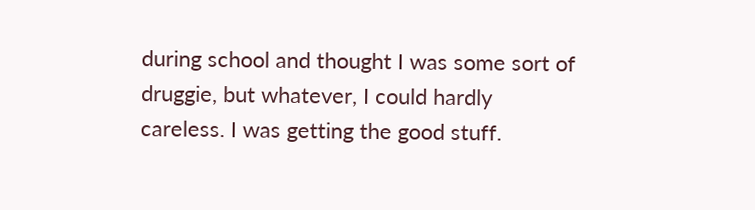during school and thought I was some sort of druggie, but whatever, I could hardly careless. I was getting the good stuff.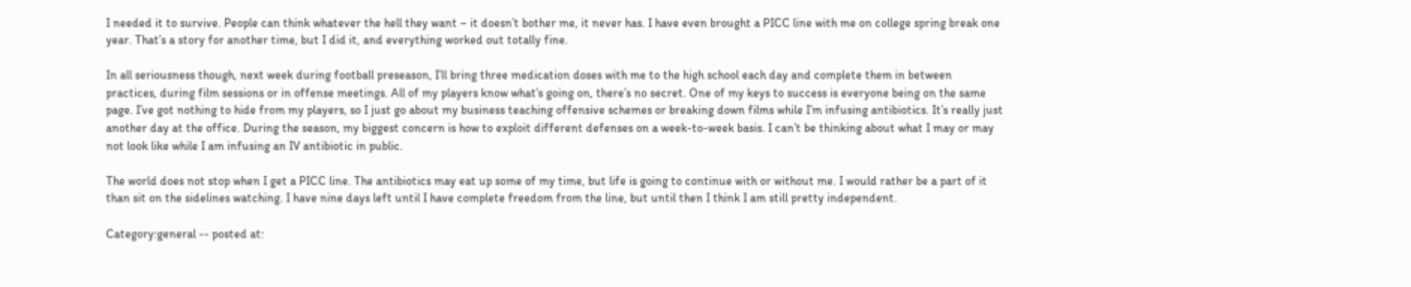I needed it to survive. People can think whatever the hell they want – it doesn’t bother me, it never has. I have even brought a PICC line with me on college spring break one year. That’s a story for another time, but I did it, and everything worked out totally fine.

In all seriousness though, next week during football preseason, I’ll bring three medication doses with me to the high school each day and complete them in between practices, during film sessions or in offense meetings. All of my players know what’s going on, there’s no secret. One of my keys to success is everyone being on the same page. I’ve got nothing to hide from my players, so I just go about my business teaching offensive schemes or breaking down films while I’m infusing antibiotics. It’s really just another day at the office. During the season, my biggest concern is how to exploit different defenses on a week-to-week basis. I can’t be thinking about what I may or may not look like while I am infusing an IV antibiotic in public.

The world does not stop when I get a PICC line. The antibiotics may eat up some of my time, but life is going to continue with or without me. I would rather be a part of it than sit on the sidelines watching. I have nine days left until I have complete freedom from the line, but until then I think I am still pretty independent.

Category:general -- posted at: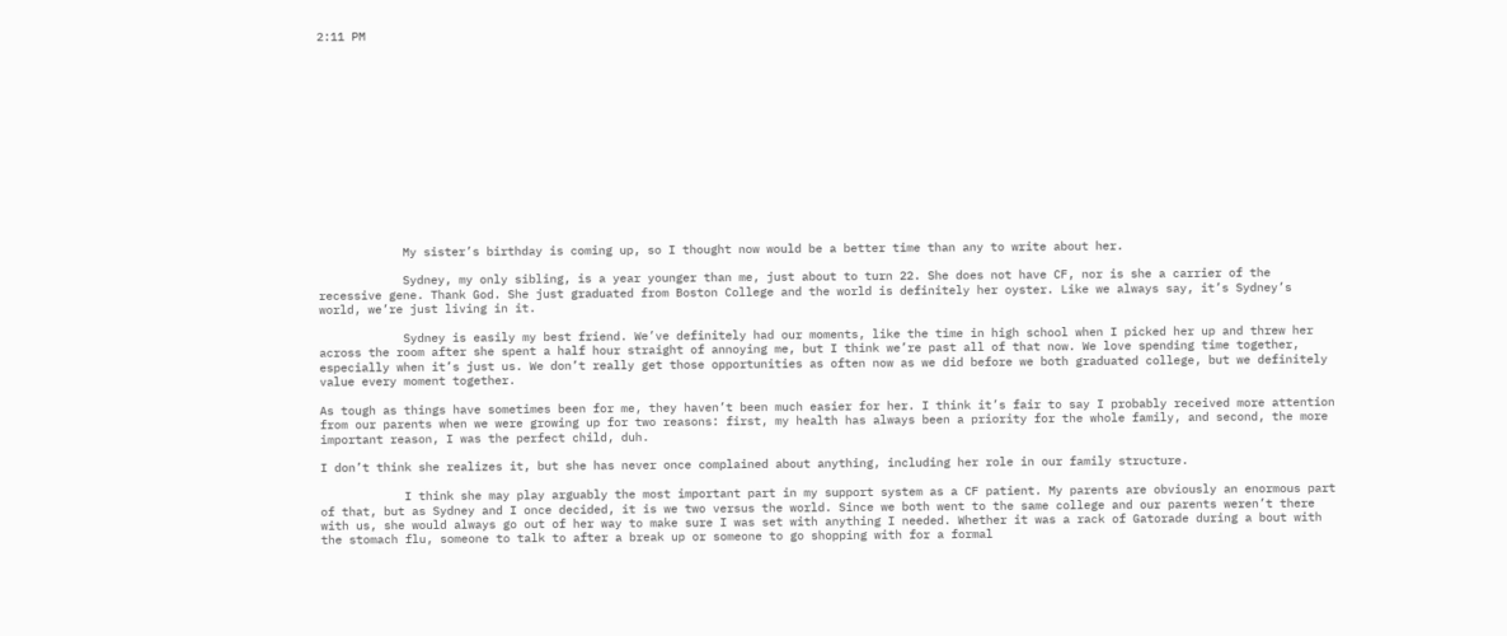2:11 PM














            My sister’s birthday is coming up, so I thought now would be a better time than any to write about her.

            Sydney, my only sibling, is a year younger than me, just about to turn 22. She does not have CF, nor is she a carrier of the recessive gene. Thank God. She just graduated from Boston College and the world is definitely her oyster. Like we always say, it’s Sydney’s world, we’re just living in it.

            Sydney is easily my best friend. We’ve definitely had our moments, like the time in high school when I picked her up and threw her across the room after she spent a half hour straight of annoying me, but I think we’re past all of that now. We love spending time together, especially when it’s just us. We don’t really get those opportunities as often now as we did before we both graduated college, but we definitely value every moment together.

As tough as things have sometimes been for me, they haven’t been much easier for her. I think it’s fair to say I probably received more attention from our parents when we were growing up for two reasons: first, my health has always been a priority for the whole family, and second, the more important reason, I was the perfect child, duh.

I don’t think she realizes it, but she has never once complained about anything, including her role in our family structure.

            I think she may play arguably the most important part in my support system as a CF patient. My parents are obviously an enormous part of that, but as Sydney and I once decided, it is we two versus the world. Since we both went to the same college and our parents weren’t there with us, she would always go out of her way to make sure I was set with anything I needed. Whether it was a rack of Gatorade during a bout with the stomach flu, someone to talk to after a break up or someone to go shopping with for a formal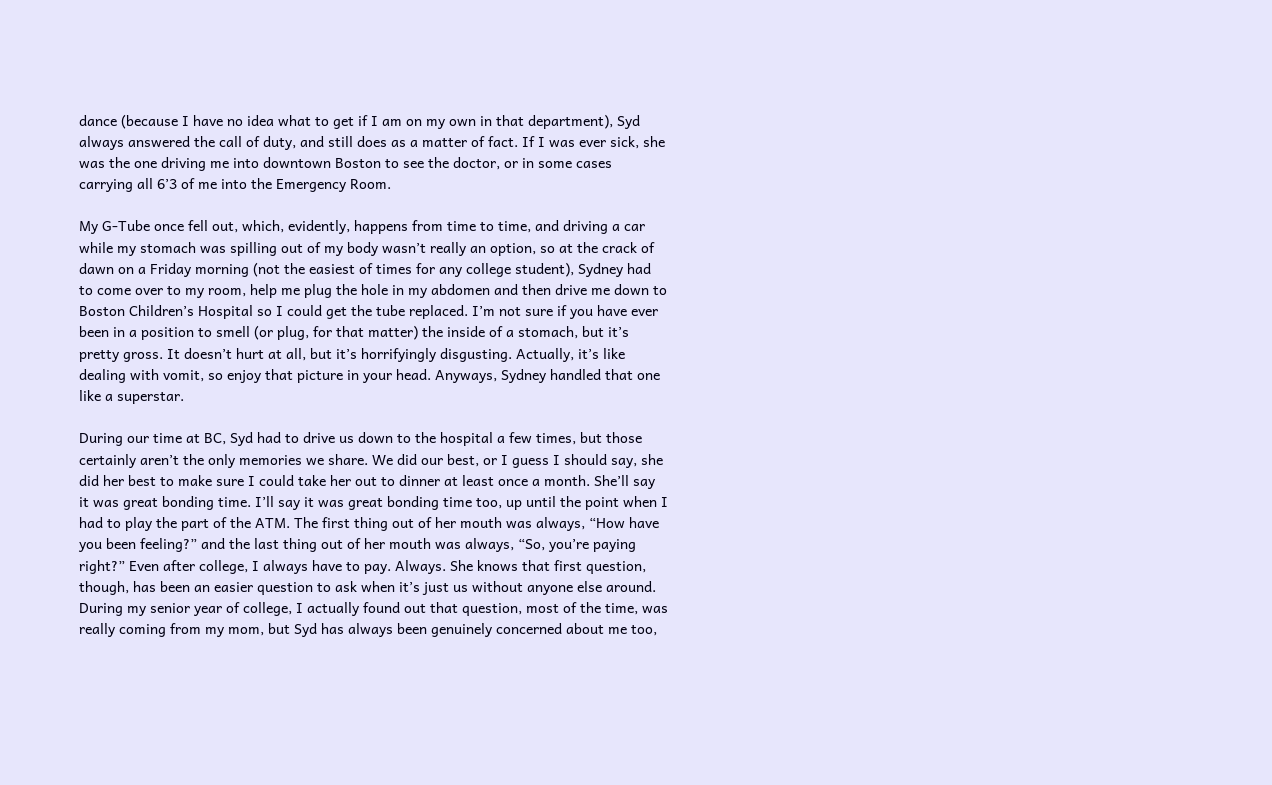dance (because I have no idea what to get if I am on my own in that department), Syd always answered the call of duty, and still does as a matter of fact. If I was ever sick, she was the one driving me into downtown Boston to see the doctor, or in some cases carrying all 6’3 of me into the Emergency Room.

My G-Tube once fell out, which, evidently, happens from time to time, and driving a car while my stomach was spilling out of my body wasn’t really an option, so at the crack of dawn on a Friday morning (not the easiest of times for any college student), Sydney had to come over to my room, help me plug the hole in my abdomen and then drive me down to Boston Children’s Hospital so I could get the tube replaced. I’m not sure if you have ever been in a position to smell (or plug, for that matter) the inside of a stomach, but it’s pretty gross. It doesn’t hurt at all, but it’s horrifyingly disgusting. Actually, it’s like dealing with vomit, so enjoy that picture in your head. Anyways, Sydney handled that one like a superstar.

During our time at BC, Syd had to drive us down to the hospital a few times, but those certainly aren’t the only memories we share. We did our best, or I guess I should say, she did her best to make sure I could take her out to dinner at least once a month. She’ll say it was great bonding time. I’ll say it was great bonding time too, up until the point when I had to play the part of the ATM. The first thing out of her mouth was always, “How have you been feeling?” and the last thing out of her mouth was always, “So, you’re paying right?” Even after college, I always have to pay. Always. She knows that first question, though, has been an easier question to ask when it’s just us without anyone else around. During my senior year of college, I actually found out that question, most of the time, was really coming from my mom, but Syd has always been genuinely concerned about me too,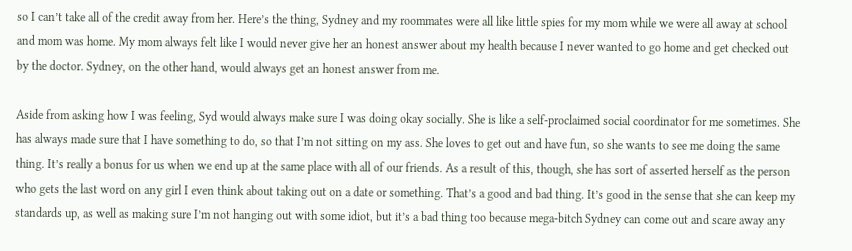so I can’t take all of the credit away from her. Here’s the thing, Sydney and my roommates were all like little spies for my mom while we were all away at school and mom was home. My mom always felt like I would never give her an honest answer about my health because I never wanted to go home and get checked out by the doctor. Sydney, on the other hand, would always get an honest answer from me.

Aside from asking how I was feeling, Syd would always make sure I was doing okay socially. She is like a self-proclaimed social coordinator for me sometimes. She has always made sure that I have something to do, so that I’m not sitting on my ass. She loves to get out and have fun, so she wants to see me doing the same thing. It’s really a bonus for us when we end up at the same place with all of our friends. As a result of this, though, she has sort of asserted herself as the person who gets the last word on any girl I even think about taking out on a date or something. That’s a good and bad thing. It’s good in the sense that she can keep my standards up, as well as making sure I’m not hanging out with some idiot, but it’s a bad thing too because mega-bitch Sydney can come out and scare away any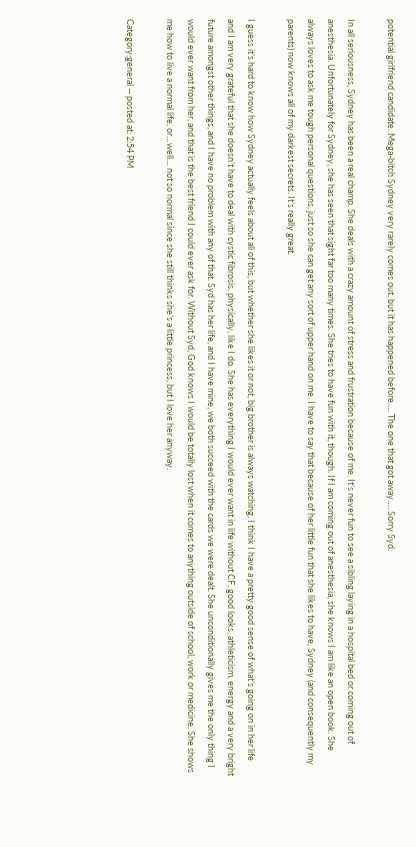potential girlfriend candidate. Mega-bitch Sydney very rarely comes out, but it has happened before…. The one that got away…. Sorry Syd.

In all seriousness, Sydney has been a real champ. She deals with a crazy amount of stress and frustration because of me. It’s never fun to see a sibling laying in a hospital bed or coming out of anesthesia. Unfortunately for Sydney, she has seen that sight far too many times. She tries to have fun with it, though. If I am coming out of anesthesia, she knows I am like an open book. She always loves to ask me tough personal questions, just so she can get any sort of upper hand on me. I have to say that because of her little fun that she likes to have, Sydney (and consequently my parents) now knows all of my darkest secrets. It’s really great.

I guess it’s hard to know how Sydney actually feels about all of this, but whether she likes it or not, big brother is always watching. I think I have a pretty good sense of what’s going on in her life and I am very grateful that she doesn’t have to deal with cystic fibrosis, physically, like I do. She has everything I would ever want in life without CF, good looks, athleticism, energy and a very bright future amongst other things, and I have no problem with any of that. Syd has her life, and I have mine, we both succeed with the cards we were dealt. She unconditionally gives me the only thing I would ever want from her, and that is the best friend I could ever ask for. Without Syd, God knows I would be totally lost when it comes to anything outside of school, work or medicine. She shows me how to live a normal life, or…well… not so normal since she still thinks she’s a little princess, but I love her anyway.

Category:general -- posted at: 2:54 PM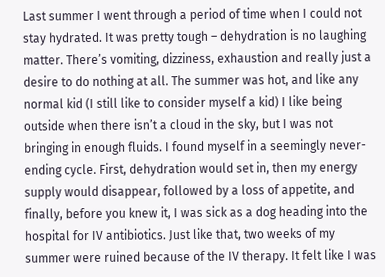Last summer I went through a period of time when I could not stay hydrated. It was pretty tough – dehydration is no laughing matter. There’s vomiting, dizziness, exhaustion and really just a desire to do nothing at all. The summer was hot, and like any normal kid (I still like to consider myself a kid) I like being outside when there isn’t a cloud in the sky, but I was not bringing in enough fluids. I found myself in a seemingly never-ending cycle. First, dehydration would set in, then my energy supply would disappear, followed by a loss of appetite, and finally, before you knew it, I was sick as a dog heading into the hospital for IV antibiotics. Just like that, two weeks of my summer were ruined because of the IV therapy. It felt like I was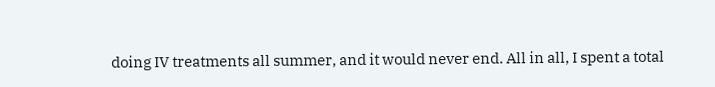doing IV treatments all summer, and it would never end. All in all, I spent a total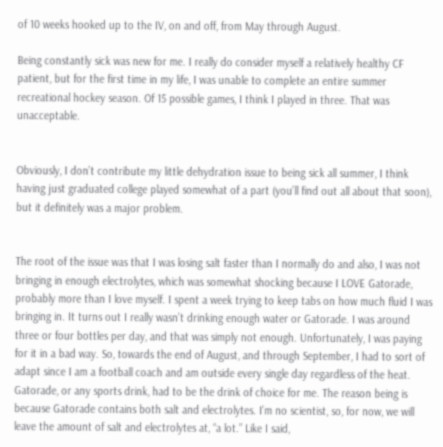of 10 weeks hooked up to the IV, on and off, from May through August.

Being constantly sick was new for me. I really do consider myself a relatively healthy CF patient, but for the first time in my life, I was unable to complete an entire summer recreational hockey season. Of 15 possible games, I think I played in three. That was unacceptable.


Obviously, I don’t contribute my little dehydration issue to being sick all summer, I think having just graduated college played somewhat of a part (you’ll find out all about that soon), but it definitely was a major problem.


The root of the issue was that I was losing salt faster than I normally do and also, I was not bringing in enough electrolytes, which was somewhat shocking because I LOVE Gatorade, probably more than I love myself. I spent a week trying to keep tabs on how much fluid I was bringing in. It turns out I really wasn’t drinking enough water or Gatorade. I was around three or four bottles per day, and that was simply not enough. Unfortunately, I was paying for it in a bad way. So, towards the end of August, and through September, I had to sort of adapt since I am a football coach and am outside every single day regardless of the heat. Gatorade, or any sports drink, had to be the drink of choice for me. The reason being is because Gatorade contains both salt and electrolytes. I’m no scientist, so, for now, we will leave the amount of salt and electrolytes at, “a lot.” Like I said,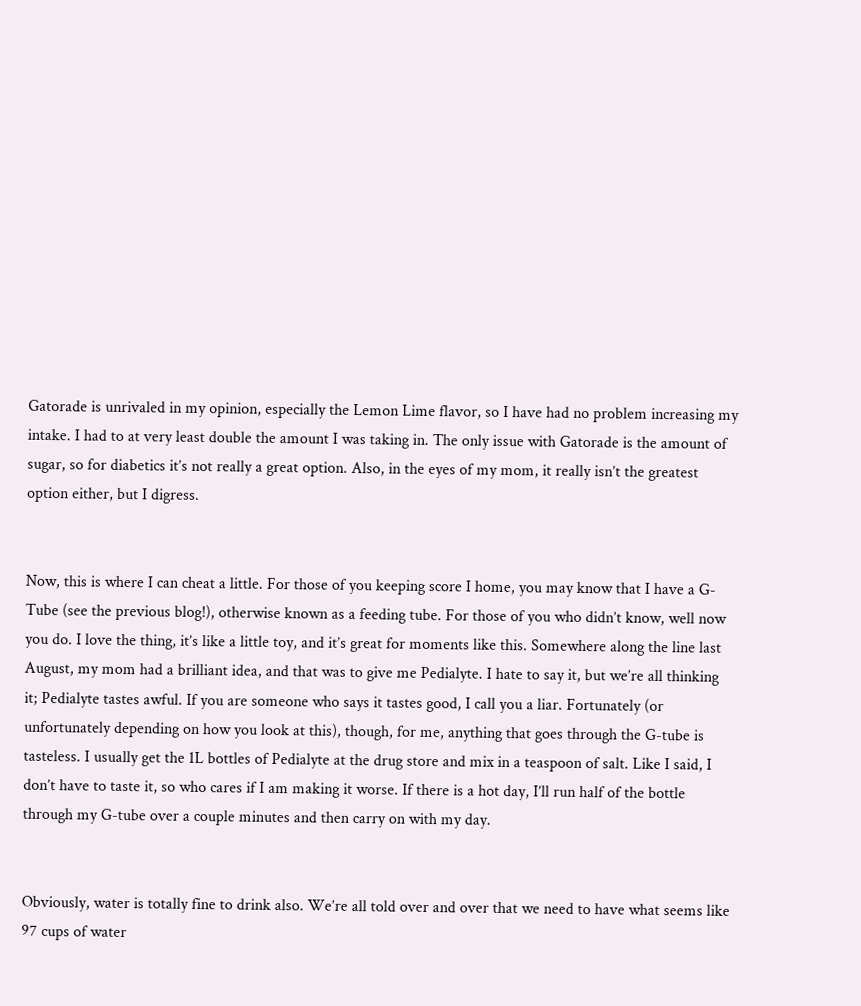Gatorade is unrivaled in my opinion, especially the Lemon Lime flavor, so I have had no problem increasing my intake. I had to at very least double the amount I was taking in. The only issue with Gatorade is the amount of sugar, so for diabetics it’s not really a great option. Also, in the eyes of my mom, it really isn’t the greatest option either, but I digress.


Now, this is where I can cheat a little. For those of you keeping score I home, you may know that I have a G-Tube (see the previous blog!), otherwise known as a feeding tube. For those of you who didn’t know, well now you do. I love the thing, it’s like a little toy, and it’s great for moments like this. Somewhere along the line last August, my mom had a brilliant idea, and that was to give me Pedialyte. I hate to say it, but we’re all thinking it; Pedialyte tastes awful. If you are someone who says it tastes good, I call you a liar. Fortunately (or unfortunately depending on how you look at this), though, for me, anything that goes through the G-tube is tasteless. I usually get the 1L bottles of Pedialyte at the drug store and mix in a teaspoon of salt. Like I said, I don’t have to taste it, so who cares if I am making it worse. If there is a hot day, I’ll run half of the bottle through my G-tube over a couple minutes and then carry on with my day.


Obviously, water is totally fine to drink also. We’re all told over and over that we need to have what seems like 97 cups of water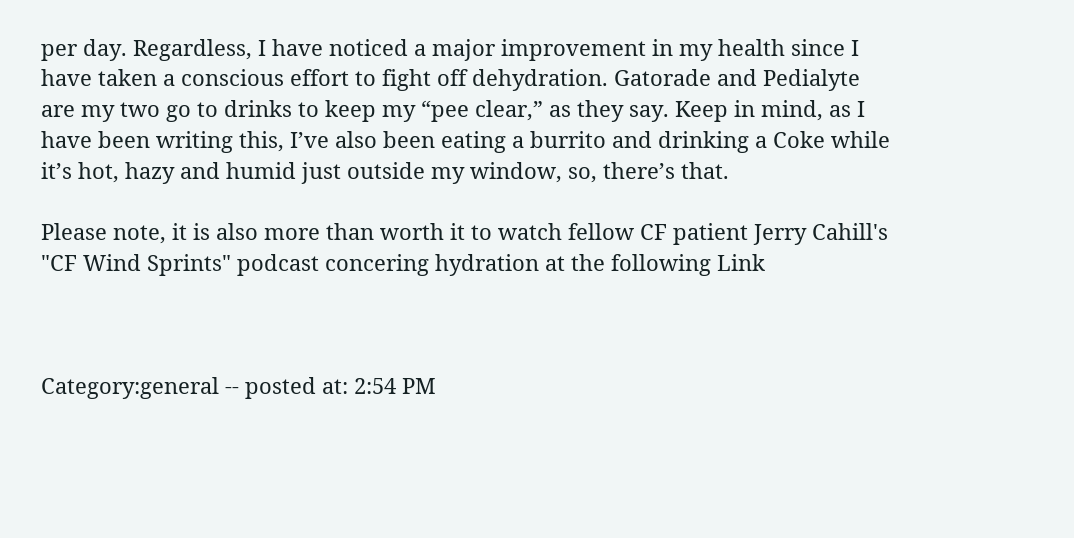per day. Regardless, I have noticed a major improvement in my health since I have taken a conscious effort to fight off dehydration. Gatorade and Pedialyte are my two go to drinks to keep my “pee clear,” as they say. Keep in mind, as I have been writing this, I’ve also been eating a burrito and drinking a Coke while it’s hot, hazy and humid just outside my window, so, there’s that.

Please note, it is also more than worth it to watch fellow CF patient Jerry Cahill's "CF Wind Sprints" podcast concering hydration at the following Link



Category:general -- posted at: 2:54 PM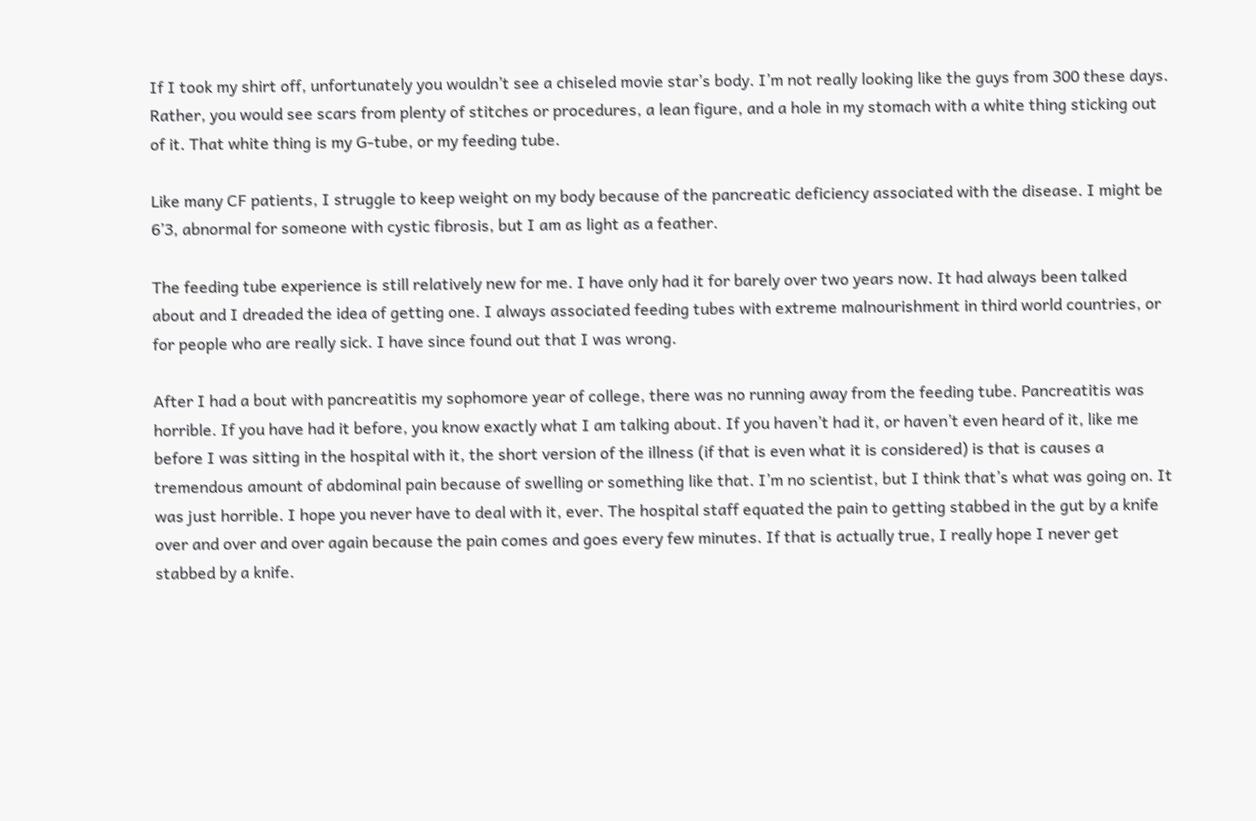If I took my shirt off, unfortunately you wouldn’t see a chiseled movie star’s body. I’m not really looking like the guys from 300 these days. Rather, you would see scars from plenty of stitches or procedures, a lean figure, and a hole in my stomach with a white thing sticking out of it. That white thing is my G-tube, or my feeding tube.

Like many CF patients, I struggle to keep weight on my body because of the pancreatic deficiency associated with the disease. I might be 6’3, abnormal for someone with cystic fibrosis, but I am as light as a feather.

The feeding tube experience is still relatively new for me. I have only had it for barely over two years now. It had always been talked about and I dreaded the idea of getting one. I always associated feeding tubes with extreme malnourishment in third world countries, or for people who are really sick. I have since found out that I was wrong.

After I had a bout with pancreatitis my sophomore year of college, there was no running away from the feeding tube. Pancreatitis was horrible. If you have had it before, you know exactly what I am talking about. If you haven’t had it, or haven’t even heard of it, like me before I was sitting in the hospital with it, the short version of the illness (if that is even what it is considered) is that is causes a tremendous amount of abdominal pain because of swelling or something like that. I’m no scientist, but I think that’s what was going on. It was just horrible. I hope you never have to deal with it, ever. The hospital staff equated the pain to getting stabbed in the gut by a knife over and over and over again because the pain comes and goes every few minutes. If that is actually true, I really hope I never get stabbed by a knife.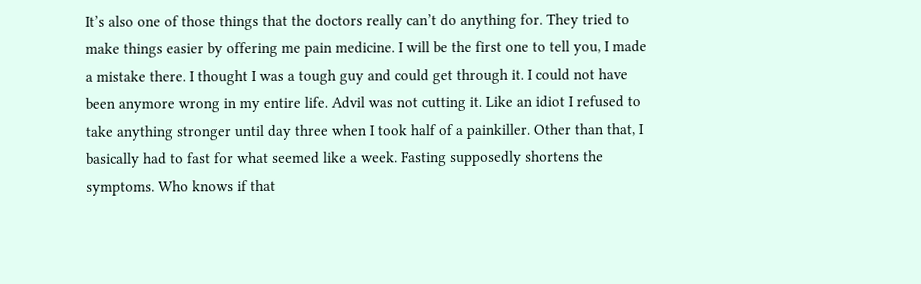It’s also one of those things that the doctors really can’t do anything for. They tried to make things easier by offering me pain medicine. I will be the first one to tell you, I made a mistake there. I thought I was a tough guy and could get through it. I could not have been anymore wrong in my entire life. Advil was not cutting it. Like an idiot I refused to take anything stronger until day three when I took half of a painkiller. Other than that, I basically had to fast for what seemed like a week. Fasting supposedly shortens the symptoms. Who knows if that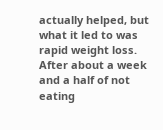actually helped, but what it led to was rapid weight loss. After about a week and a half of not eating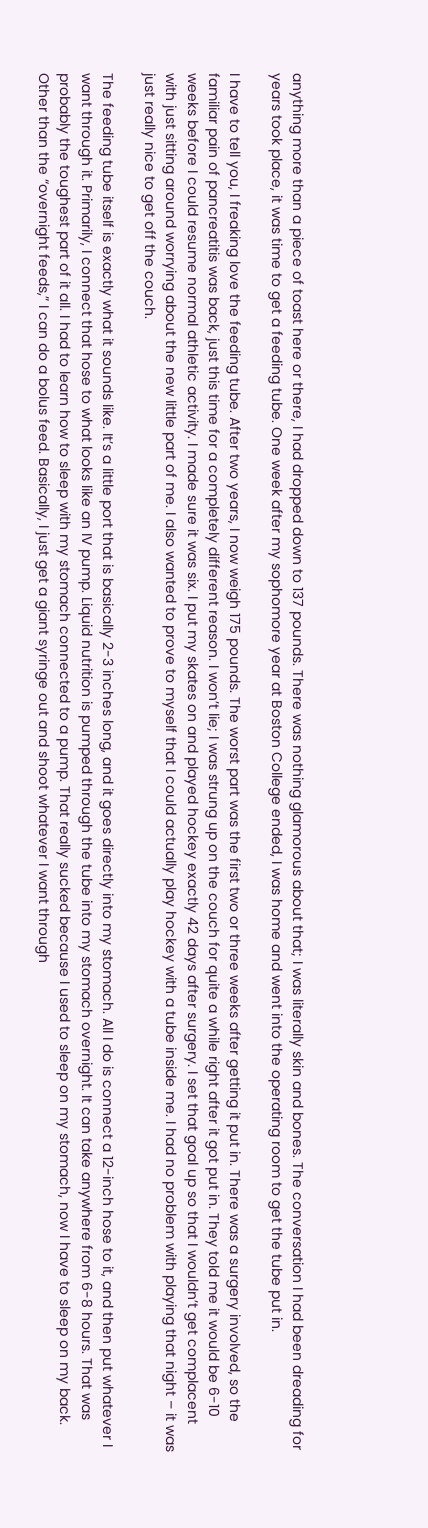anything more than a piece of toast here or there, I had dropped down to 137 pounds. There was nothing glamorous about that; I was literally skin and bones. The conversation I had been dreading for years took place, it was time to get a feeding tube. One week after my sophomore year at Boston College ended, I was home and went into the operating room to get the tube put in.

I have to tell you, I freaking love the feeding tube. After two years, I now weigh 175 pounds. The worst part was the first two or three weeks after getting it put in. There was a surgery involved, so the familiar pain of pancreatitis was back, just this time for a completely different reason. I won’t lie; I was strung up on the couch for quite a while right after it got put in. They told me it would be 6-10 weeks before I could resume normal athletic activity. I made sure it was six. I put my skates on and played hockey exactly 42 days after surgery. I set that goal up so that I wouldn’t get complacent with just sitting around worrying about the new little part of me. I also wanted to prove to myself that I could actually play hockey with a tube inside me. I had no problem with playing that night – it was just really nice to get off the couch.

The feeding tube itself is exactly what it sounds like. It’s a little port that is basically 2-3 inches long, and it goes directly into my stomach. All I do is connect a 12-inch hose to it, and then put whatever I want through it. Primarily, I connect that hose to what looks like an IV pump. Liquid nutrition is pumped through the tube into my stomach overnight. It can take anywhere from 6-8 hours. That was probably the toughest part of it all. I had to learn how to sleep with my stomach connected to a pump. That really sucked because I used to sleep on my stomach, now I have to sleep on my back. Other than the “overnight feeds,” I can do a bolus feed. Basically, I just get a giant syringe out and shoot whatever I want through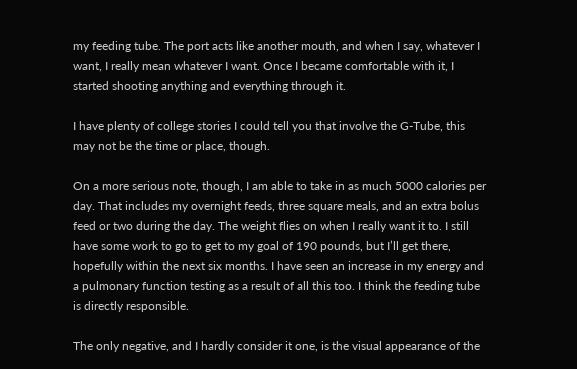my feeding tube. The port acts like another mouth, and when I say, whatever I want, I really mean whatever I want. Once I became comfortable with it, I started shooting anything and everything through it.

I have plenty of college stories I could tell you that involve the G-Tube, this may not be the time or place, though.

On a more serious note, though, I am able to take in as much 5000 calories per day. That includes my overnight feeds, three square meals, and an extra bolus feed or two during the day. The weight flies on when I really want it to. I still have some work to go to get to my goal of 190 pounds, but I’ll get there, hopefully within the next six months. I have seen an increase in my energy and a pulmonary function testing as a result of all this too. I think the feeding tube is directly responsible.

The only negative, and I hardly consider it one, is the visual appearance of the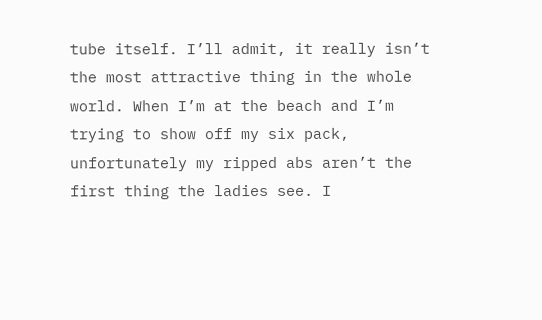tube itself. I’ll admit, it really isn’t the most attractive thing in the whole world. When I’m at the beach and I’m trying to show off my six pack, unfortunately my ripped abs aren’t the first thing the ladies see. I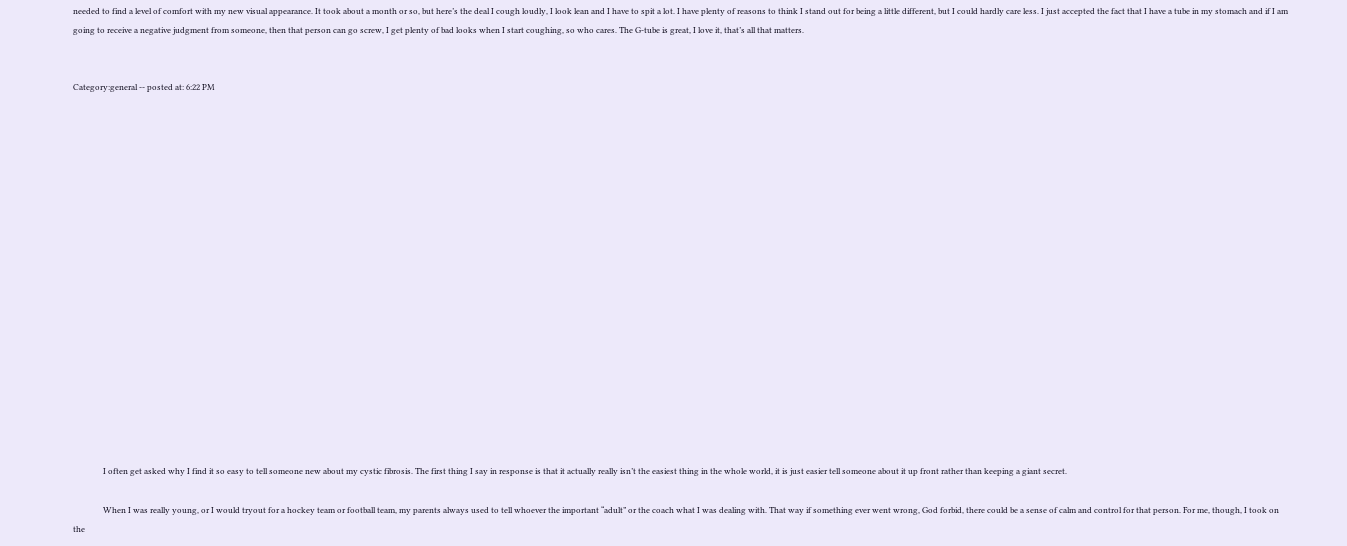needed to find a level of comfort with my new visual appearance. It took about a month or so, but here’s the deal I cough loudly, I look lean and I have to spit a lot. I have plenty of reasons to think I stand out for being a little different, but I could hardly care less. I just accepted the fact that I have a tube in my stomach and if I am going to receive a negative judgment from someone, then that person can go screw, I get plenty of bad looks when I start coughing, so who cares. The G-tube is great, I love it, that’s all that matters.


Category:general -- posted at: 6:22 PM



















               I often get asked why I find it so easy to tell someone new about my cystic fibrosis. The first thing I say in response is that it actually really isn’t the easiest thing in the whole world, it is just easier tell someone about it up front rather than keeping a giant secret.

               When I was really young, or I would tryout for a hockey team or football team, my parents always used to tell whoever the important “adult” or the coach what I was dealing with. That way if something ever went wrong, God forbid, there could be a sense of calm and control for that person. For me, though, I took on the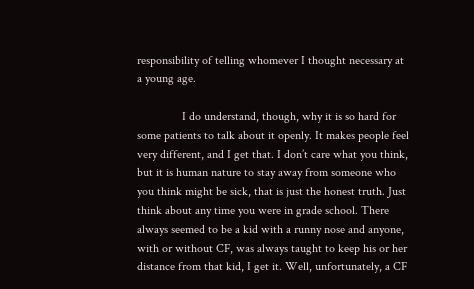responsibility of telling whomever I thought necessary at a young age.

               I do understand, though, why it is so hard for some patients to talk about it openly. It makes people feel very different, and I get that. I don’t care what you think, but it is human nature to stay away from someone who you think might be sick, that is just the honest truth. Just think about any time you were in grade school. There always seemed to be a kid with a runny nose and anyone, with or without CF, was always taught to keep his or her distance from that kid, I get it. Well, unfortunately, a CF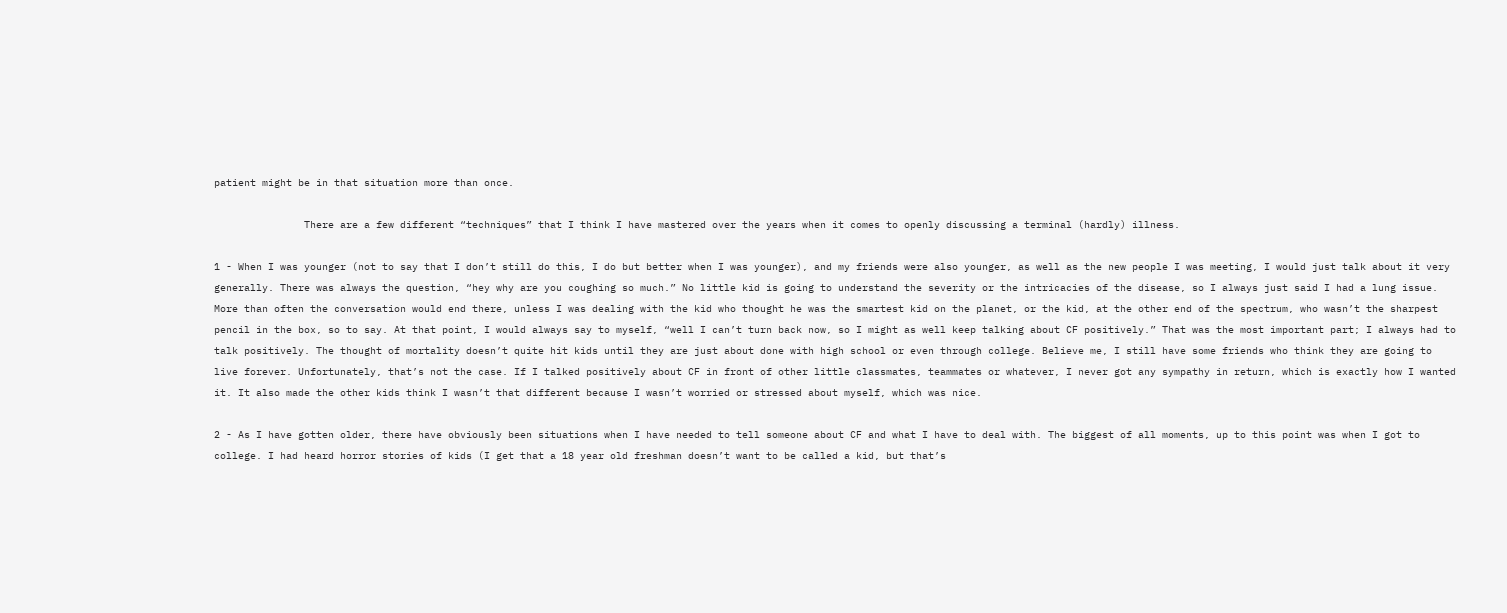patient might be in that situation more than once.

               There are a few different “techniques” that I think I have mastered over the years when it comes to openly discussing a terminal (hardly) illness.

1 - When I was younger (not to say that I don’t still do this, I do but better when I was younger), and my friends were also younger, as well as the new people I was meeting, I would just talk about it very generally. There was always the question, “hey why are you coughing so much.” No little kid is going to understand the severity or the intricacies of the disease, so I always just said I had a lung issue. More than often the conversation would end there, unless I was dealing with the kid who thought he was the smartest kid on the planet, or the kid, at the other end of the spectrum, who wasn’t the sharpest pencil in the box, so to say. At that point, I would always say to myself, “well I can’t turn back now, so I might as well keep talking about CF positively.” That was the most important part; I always had to talk positively. The thought of mortality doesn’t quite hit kids until they are just about done with high school or even through college. Believe me, I still have some friends who think they are going to live forever. Unfortunately, that’s not the case. If I talked positively about CF in front of other little classmates, teammates or whatever, I never got any sympathy in return, which is exactly how I wanted it. It also made the other kids think I wasn’t that different because I wasn’t worried or stressed about myself, which was nice.

2 - As I have gotten older, there have obviously been situations when I have needed to tell someone about CF and what I have to deal with. The biggest of all moments, up to this point was when I got to college. I had heard horror stories of kids (I get that a 18 year old freshman doesn’t want to be called a kid, but that’s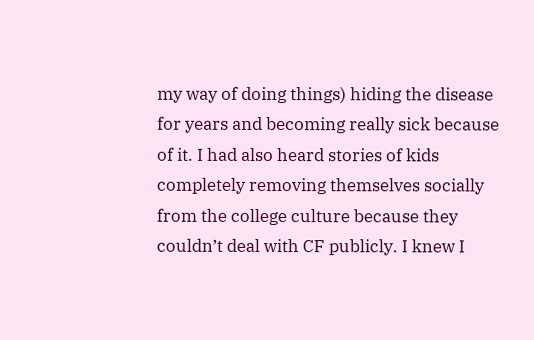my way of doing things) hiding the disease for years and becoming really sick because of it. I had also heard stories of kids completely removing themselves socially from the college culture because they couldn’t deal with CF publicly. I knew I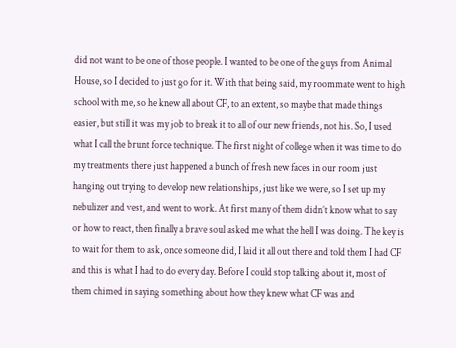did not want to be one of those people. I wanted to be one of the guys from Animal House, so I decided to just go for it. With that being said, my roommate went to high school with me, so he knew all about CF, to an extent, so maybe that made things easier, but still it was my job to break it to all of our new friends, not his. So, I used what I call the brunt force technique. The first night of college when it was time to do my treatments there just happened a bunch of fresh new faces in our room just hanging out trying to develop new relationships, just like we were, so I set up my nebulizer and vest, and went to work. At first many of them didn’t know what to say or how to react, then finally a brave soul asked me what the hell I was doing. The key is to wait for them to ask, once someone did, I laid it all out there and told them I had CF and this is what I had to do every day. Before I could stop talking about it, most of them chimed in saying something about how they knew what CF was and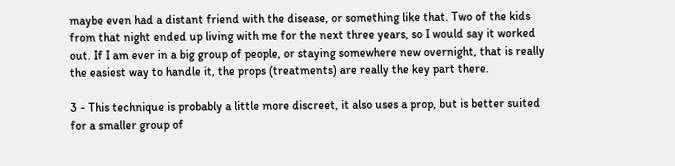maybe even had a distant friend with the disease, or something like that. Two of the kids from that night ended up living with me for the next three years, so I would say it worked out. If I am ever in a big group of people, or staying somewhere new overnight, that is really the easiest way to handle it, the props (treatments) are really the key part there.

3 - This technique is probably a little more discreet, it also uses a prop, but is better suited for a smaller group of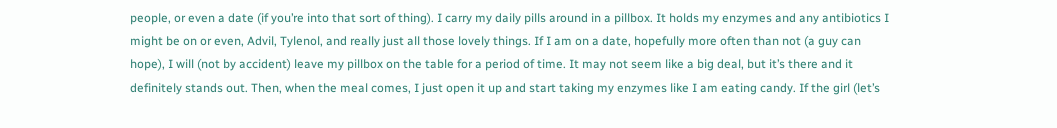people, or even a date (if you’re into that sort of thing). I carry my daily pills around in a pillbox. It holds my enzymes and any antibiotics I might be on or even, Advil, Tylenol, and really just all those lovely things. If I am on a date, hopefully more often than not (a guy can hope), I will (not by accident) leave my pillbox on the table for a period of time. It may not seem like a big deal, but it’s there and it definitely stands out. Then, when the meal comes, I just open it up and start taking my enzymes like I am eating candy. If the girl (let’s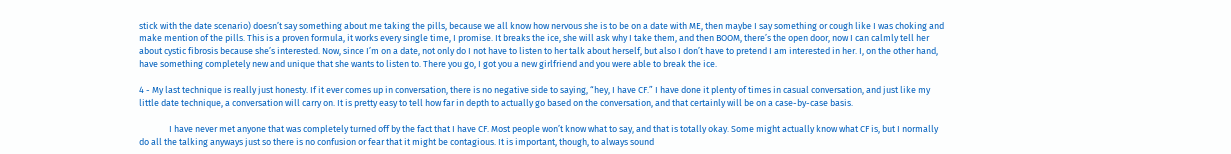stick with the date scenario) doesn’t say something about me taking the pills, because we all know how nervous she is to be on a date with ME, then maybe I say something or cough like I was choking and make mention of the pills. This is a proven formula, it works every single time, I promise. It breaks the ice, she will ask why I take them, and then BOOM, there’s the open door, now I can calmly tell her about cystic fibrosis because she’s interested. Now, since I’m on a date, not only do I not have to listen to her talk about herself, but also I don’t have to pretend I am interested in her. I, on the other hand, have something completely new and unique that she wants to listen to. There you go, I got you a new girlfriend and you were able to break the ice.

4 - My last technique is really just honesty. If it ever comes up in conversation, there is no negative side to saying, “hey, I have CF.” I have done it plenty of times in casual conversation, and just like my little date technique, a conversation will carry on. It is pretty easy to tell how far in depth to actually go based on the conversation, and that certainly will be on a case-by-case basis.

               I have never met anyone that was completely turned off by the fact that I have CF. Most people won’t know what to say, and that is totally okay. Some might actually know what CF is, but I normally do all the talking anyways just so there is no confusion or fear that it might be contagious. It is important, though, to always sound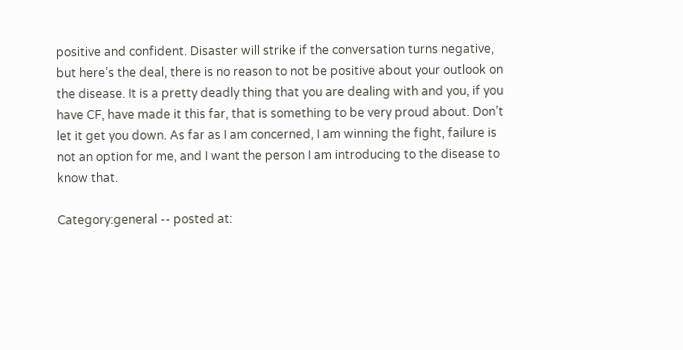positive and confident. Disaster will strike if the conversation turns negative, but here’s the deal, there is no reason to not be positive about your outlook on the disease. It is a pretty deadly thing that you are dealing with and you, if you have CF, have made it this far, that is something to be very proud about. Don’t let it get you down. As far as I am concerned, I am winning the fight, failure is not an option for me, and I want the person I am introducing to the disease to know that.

Category:general -- posted at: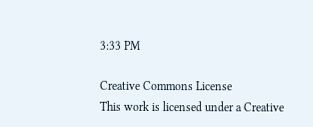3:33 PM

Creative Commons License
This work is licensed under a Creative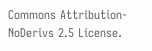Commons Attribution-NoDerivs 2.5 License.